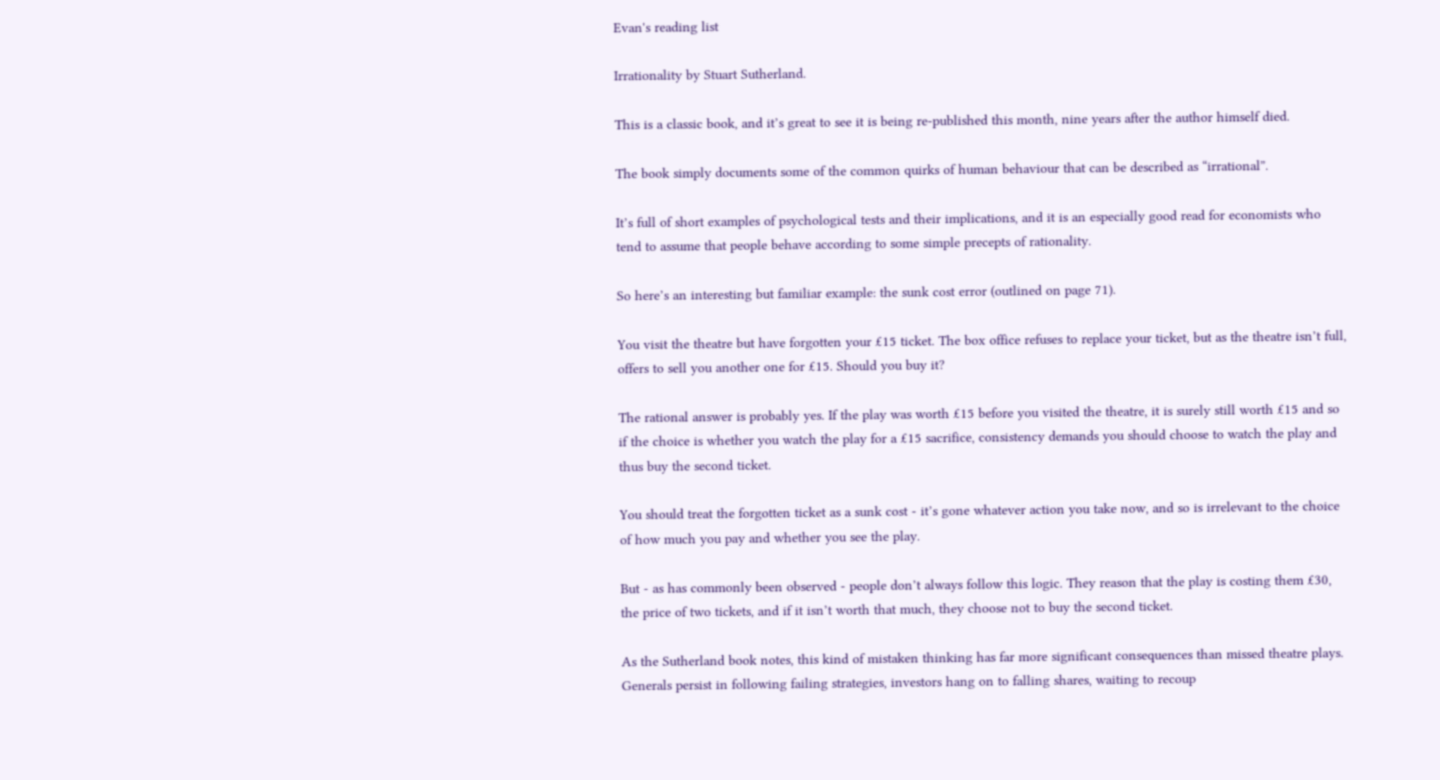Evan's reading list

Irrationality by Stuart Sutherland.

This is a classic book, and it’s great to see it is being re-published this month, nine years after the author himself died.

The book simply documents some of the common quirks of human behaviour that can be described as “irrational”.

It’s full of short examples of psychological tests and their implications, and it is an especially good read for economists who tend to assume that people behave according to some simple precepts of rationality.

So here’s an interesting but familiar example: the sunk cost error (outlined on page 71).

You visit the theatre but have forgotten your £15 ticket. The box office refuses to replace your ticket, but as the theatre isn’t full, offers to sell you another one for £15. Should you buy it?

The rational answer is probably yes. If the play was worth £15 before you visited the theatre, it is surely still worth £15 and so if the choice is whether you watch the play for a £15 sacrifice, consistency demands you should choose to watch the play and thus buy the second ticket.

You should treat the forgotten ticket as a sunk cost - it’s gone whatever action you take now, and so is irrelevant to the choice of how much you pay and whether you see the play.

But - as has commonly been observed - people don’t always follow this logic. They reason that the play is costing them £30, the price of two tickets, and if it isn’t worth that much, they choose not to buy the second ticket.

As the Sutherland book notes, this kind of mistaken thinking has far more significant consequences than missed theatre plays. Generals persist in following failing strategies, investors hang on to falling shares, waiting to recoup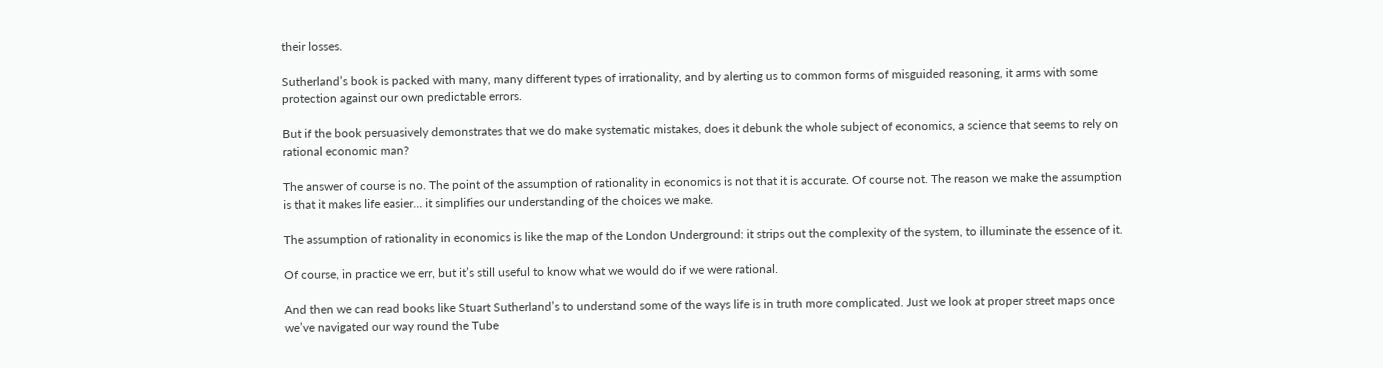their losses.

Sutherland’s book is packed with many, many different types of irrationality, and by alerting us to common forms of misguided reasoning, it arms with some protection against our own predictable errors.

But if the book persuasively demonstrates that we do make systematic mistakes, does it debunk the whole subject of economics, a science that seems to rely on rational economic man?

The answer of course is no. The point of the assumption of rationality in economics is not that it is accurate. Of course not. The reason we make the assumption is that it makes life easier… it simplifies our understanding of the choices we make.

The assumption of rationality in economics is like the map of the London Underground: it strips out the complexity of the system, to illuminate the essence of it.

Of course, in practice we err, but it’s still useful to know what we would do if we were rational.

And then we can read books like Stuart Sutherland’s to understand some of the ways life is in truth more complicated. Just we look at proper street maps once we’ve navigated our way round the Tube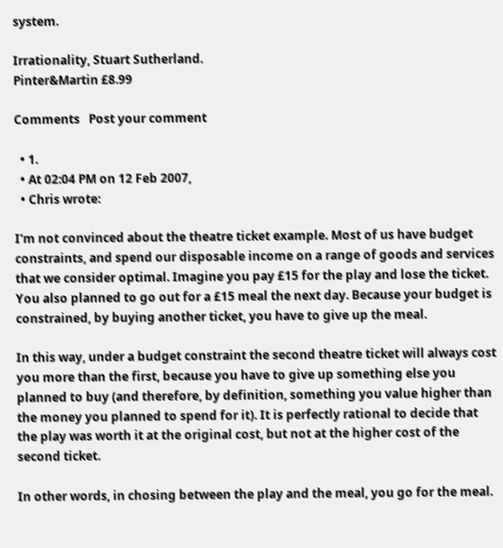system.

Irrationality, Stuart Sutherland.
Pinter&Martin £8.99

Comments   Post your comment

  • 1.
  • At 02:04 PM on 12 Feb 2007,
  • Chris wrote:

I'm not convinced about the theatre ticket example. Most of us have budget constraints, and spend our disposable income on a range of goods and services that we consider optimal. Imagine you pay £15 for the play and lose the ticket. You also planned to go out for a £15 meal the next day. Because your budget is constrained, by buying another ticket, you have to give up the meal.

In this way, under a budget constraint the second theatre ticket will always cost you more than the first, because you have to give up something else you planned to buy (and therefore, by definition, something you value higher than the money you planned to spend for it). It is perfectly rational to decide that the play was worth it at the original cost, but not at the higher cost of the second ticket.

In other words, in chosing between the play and the meal, you go for the meal.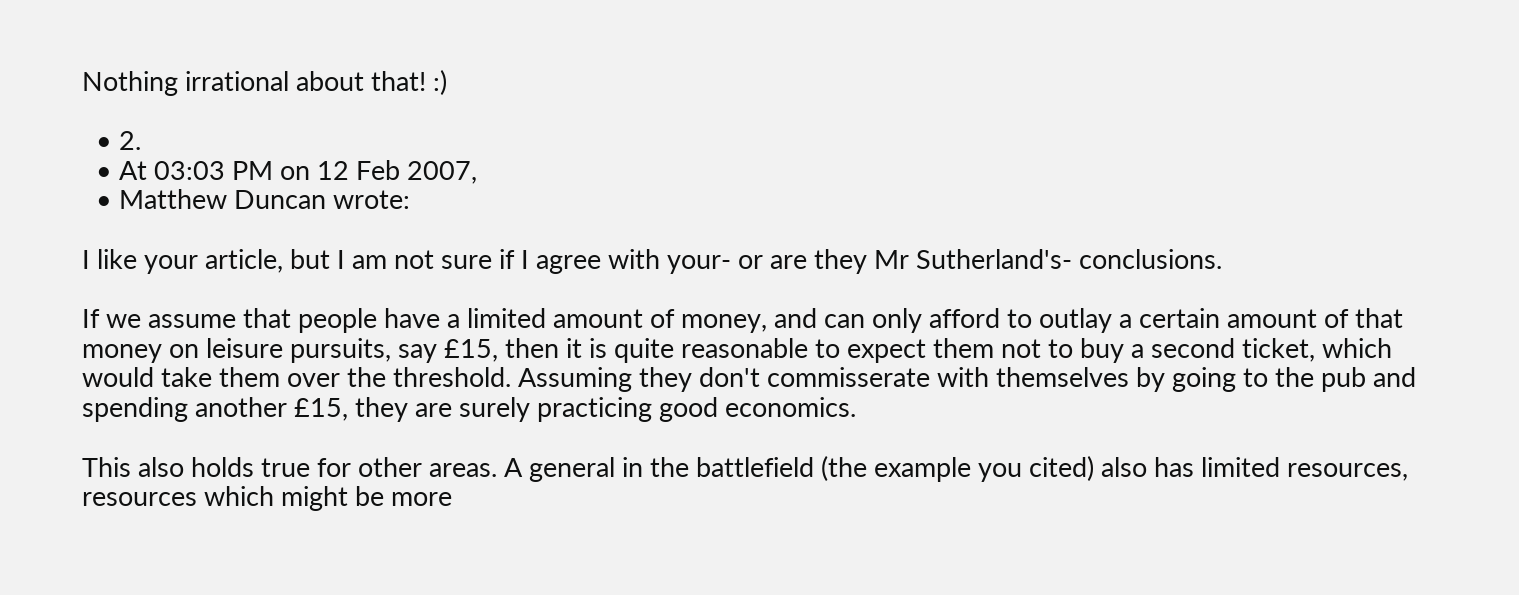Nothing irrational about that! :)

  • 2.
  • At 03:03 PM on 12 Feb 2007,
  • Matthew Duncan wrote:

I like your article, but I am not sure if I agree with your- or are they Mr Sutherland's- conclusions.

If we assume that people have a limited amount of money, and can only afford to outlay a certain amount of that money on leisure pursuits, say £15, then it is quite reasonable to expect them not to buy a second ticket, which would take them over the threshold. Assuming they don't commisserate with themselves by going to the pub and spending another £15, they are surely practicing good economics.

This also holds true for other areas. A general in the battlefield (the example you cited) also has limited resources, resources which might be more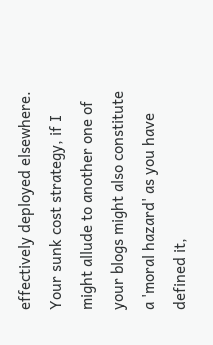effectively deployed elsewhere. Your sunk cost strategy, if I might allude to another one of your blogs might also constitute a 'moral hazard' as you have defined it,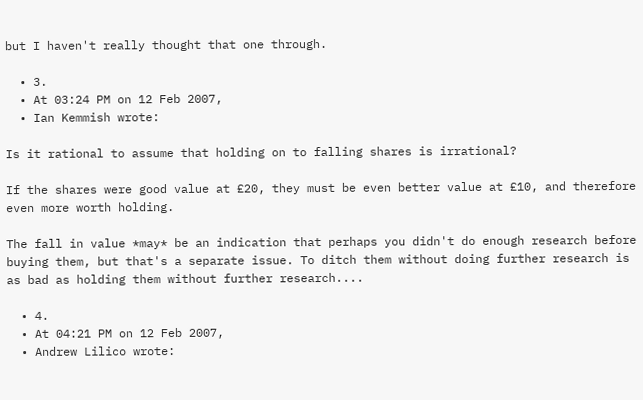but I haven't really thought that one through.

  • 3.
  • At 03:24 PM on 12 Feb 2007,
  • Ian Kemmish wrote:

Is it rational to assume that holding on to falling shares is irrational?

If the shares were good value at £20, they must be even better value at £10, and therefore even more worth holding.

The fall in value *may* be an indication that perhaps you didn't do enough research before buying them, but that's a separate issue. To ditch them without doing further research is as bad as holding them without further research....

  • 4.
  • At 04:21 PM on 12 Feb 2007,
  • Andrew Lilico wrote: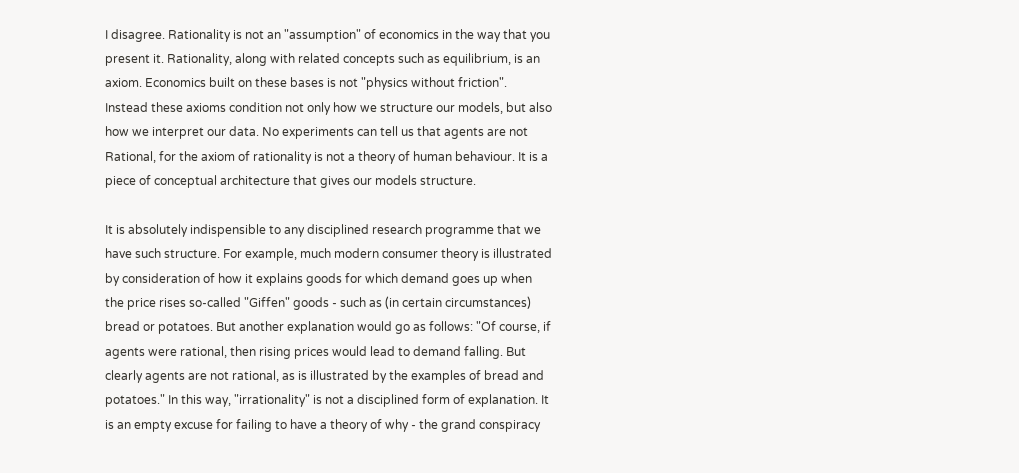I disagree. Rationality is not an "assumption" of economics in the way that you present it. Rationality, along with related concepts such as equilibrium, is an axiom. Economics built on these bases is not "physics without friction". Instead these axioms condition not only how we structure our models, but also how we interpret our data. No experiments can tell us that agents are not Rational, for the axiom of rationality is not a theory of human behaviour. It is a piece of conceptual architecture that gives our models structure.

It is absolutely indispensible to any disciplined research programme that we have such structure. For example, much modern consumer theory is illustrated by consideration of how it explains goods for which demand goes up when the price rises so-called "Giffen" goods - such as (in certain circumstances) bread or potatoes. But another explanation would go as follows: "Of course, if agents were rational, then rising prices would lead to demand falling. But clearly agents are not rational, as is illustrated by the examples of bread and potatoes." In this way, "irrationality" is not a disciplined form of explanation. It is an empty excuse for failing to have a theory of why - the grand conspiracy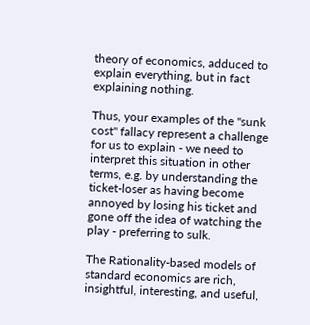theory of economics, adduced to explain everything, but in fact explaining nothing.

Thus, your examples of the "sunk cost" fallacy represent a challenge for us to explain - we need to interpret this situation in other terms, e.g. by understanding the ticket-loser as having become annoyed by losing his ticket and gone off the idea of watching the play - preferring to sulk.

The Rationality-based models of standard economics are rich, insightful, interesting, and useful,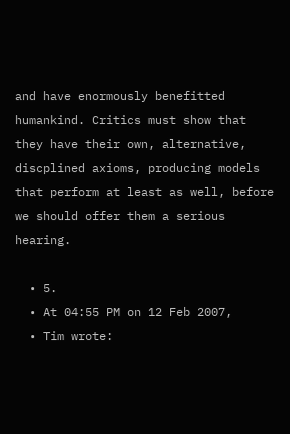and have enormously benefitted humankind. Critics must show that they have their own, alternative, discplined axioms, producing models that perform at least as well, before we should offer them a serious hearing.

  • 5.
  • At 04:55 PM on 12 Feb 2007,
  • Tim wrote: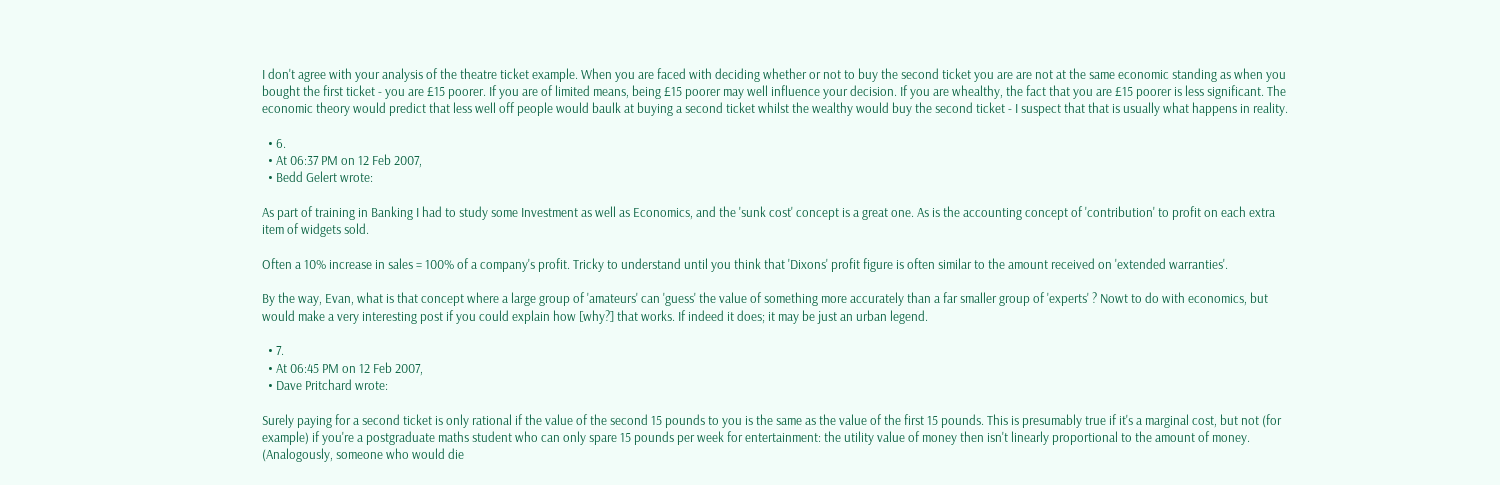I don't agree with your analysis of the theatre ticket example. When you are faced with deciding whether or not to buy the second ticket you are are not at the same economic standing as when you bought the first ticket - you are £15 poorer. If you are of limited means, being £15 poorer may well influence your decision. If you are whealthy, the fact that you are £15 poorer is less significant. The economic theory would predict that less well off people would baulk at buying a second ticket whilst the wealthy would buy the second ticket - I suspect that that is usually what happens in reality.

  • 6.
  • At 06:37 PM on 12 Feb 2007,
  • Bedd Gelert wrote:

As part of training in Banking I had to study some Investment as well as Economics, and the 'sunk cost' concept is a great one. As is the accounting concept of 'contribution' to profit on each extra item of widgets sold.

Often a 10% increase in sales = 100% of a company's profit. Tricky to understand until you think that 'Dixons' profit figure is often similar to the amount received on 'extended warranties'.

By the way, Evan, what is that concept where a large group of 'amateurs' can 'guess' the value of something more accurately than a far smaller group of 'experts' ? Nowt to do with economics, but would make a very interesting post if you could explain how [why?] that works. If indeed it does; it may be just an urban legend.

  • 7.
  • At 06:45 PM on 12 Feb 2007,
  • Dave Pritchard wrote:

Surely paying for a second ticket is only rational if the value of the second 15 pounds to you is the same as the value of the first 15 pounds. This is presumably true if it's a marginal cost, but not (for example) if you're a postgraduate maths student who can only spare 15 pounds per week for entertainment: the utility value of money then isn't linearly proportional to the amount of money. (Analogously, someone who would die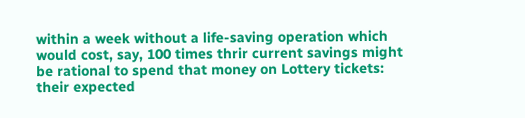within a week without a life-saving operation which would cost, say, 100 times thrir current savings might be rational to spend that money on Lottery tickets: their expected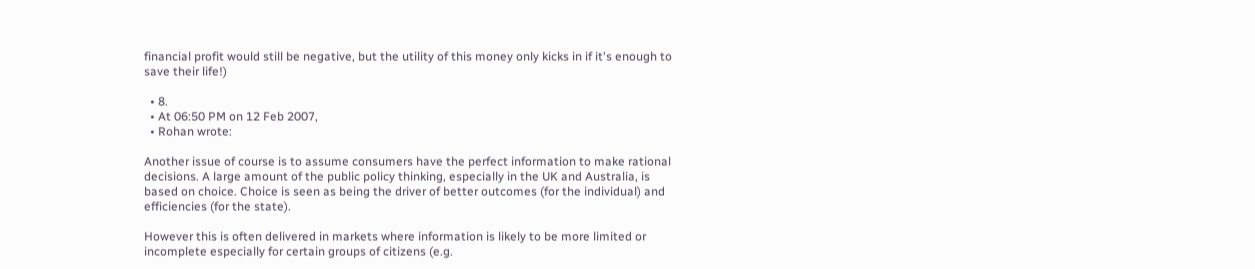financial profit would still be negative, but the utility of this money only kicks in if it's enough to save their life!)

  • 8.
  • At 06:50 PM on 12 Feb 2007,
  • Rohan wrote:

Another issue of course is to assume consumers have the perfect information to make rational decisions. A large amount of the public policy thinking, especially in the UK and Australia, is based on choice. Choice is seen as being the driver of better outcomes (for the individual) and efficiencies (for the state).

However this is often delivered in markets where information is likely to be more limited or incomplete especially for certain groups of citizens (e.g.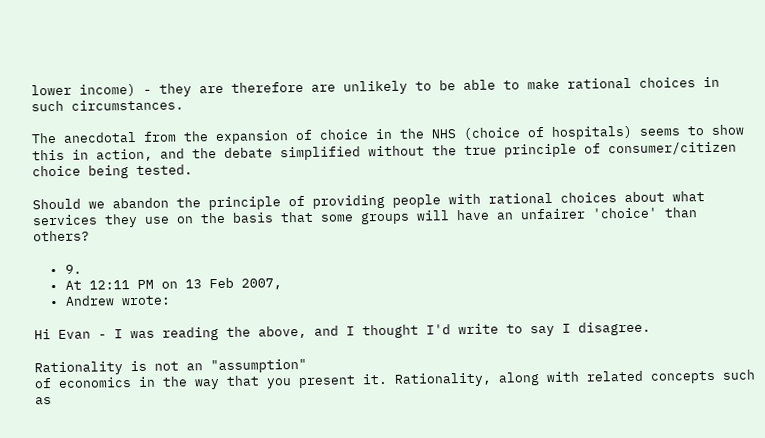lower income) - they are therefore are unlikely to be able to make rational choices in such circumstances.

The anecdotal from the expansion of choice in the NHS (choice of hospitals) seems to show this in action, and the debate simplified without the true principle of consumer/citizen choice being tested.

Should we abandon the principle of providing people with rational choices about what services they use on the basis that some groups will have an unfairer 'choice' than others?

  • 9.
  • At 12:11 PM on 13 Feb 2007,
  • Andrew wrote:

Hi Evan - I was reading the above, and I thought I'd write to say I disagree.

Rationality is not an "assumption"
of economics in the way that you present it. Rationality, along with related concepts such as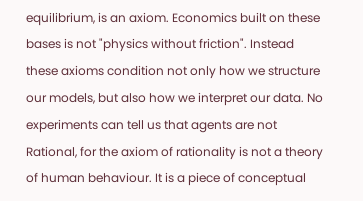equilibrium, is an axiom. Economics built on these bases is not "physics without friction". Instead these axioms condition not only how we structure our models, but also how we interpret our data. No experiments can tell us that agents are not Rational, for the axiom of rationality is not a theory of human behaviour. It is a piece of conceptual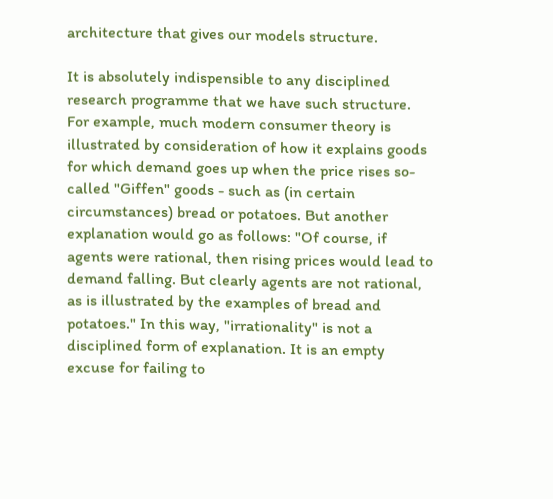architecture that gives our models structure.

It is absolutely indispensible to any disciplined research programme that we have such structure. For example, much modern consumer theory is illustrated by consideration of how it explains goods for which demand goes up when the price rises so-called "Giffen" goods - such as (in certain circumstances) bread or potatoes. But another explanation would go as follows: "Of course, if agents were rational, then rising prices would lead to demand falling. But clearly agents are not rational, as is illustrated by the examples of bread and potatoes." In this way, "irrationality" is not a disciplined form of explanation. It is an empty excuse for failing to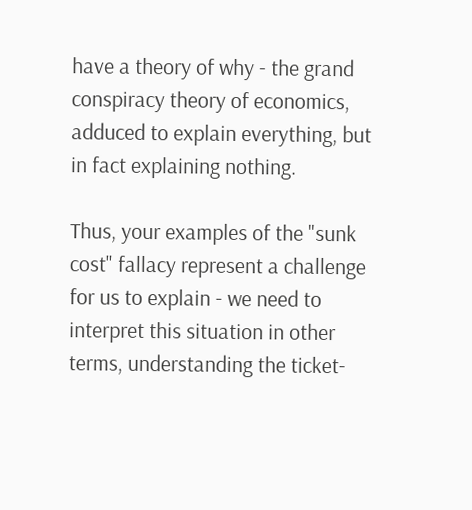have a theory of why - the grand conspiracy theory of economics, adduced to explain everything, but in fact explaining nothing.

Thus, your examples of the "sunk cost" fallacy represent a challenge for us to explain - we need to interpret this situation in other terms, understanding the ticket-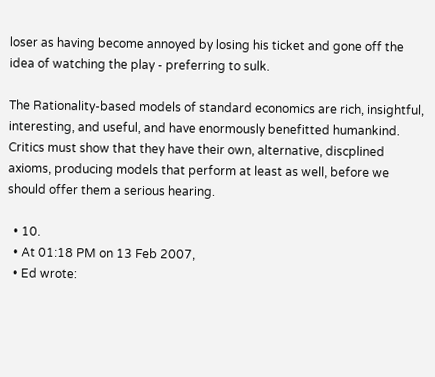loser as having become annoyed by losing his ticket and gone off the idea of watching the play - preferring to sulk.

The Rationality-based models of standard economics are rich, insightful, interesting, and useful, and have enormously benefitted humankind. Critics must show that they have their own, alternative, discplined axioms, producing models that perform at least as well, before we should offer them a serious hearing.

  • 10.
  • At 01:18 PM on 13 Feb 2007,
  • Ed wrote: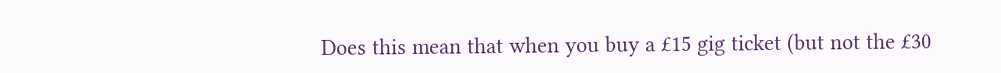Does this mean that when you buy a £15 gig ticket (but not the £30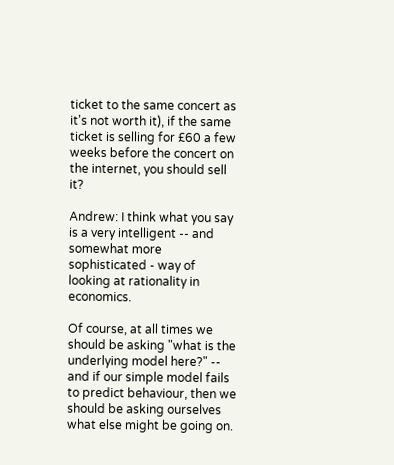ticket to the same concert as it's not worth it), if the same ticket is selling for £60 a few weeks before the concert on the internet, you should sell it?

Andrew: I think what you say is a very intelligent -- and somewhat more sophisticated - way of looking at rationality in economics.

Of course, at all times we should be asking "what is the underlying model here?" -- and if our simple model fails to predict behaviour, then we should be asking ourselves what else might be going on.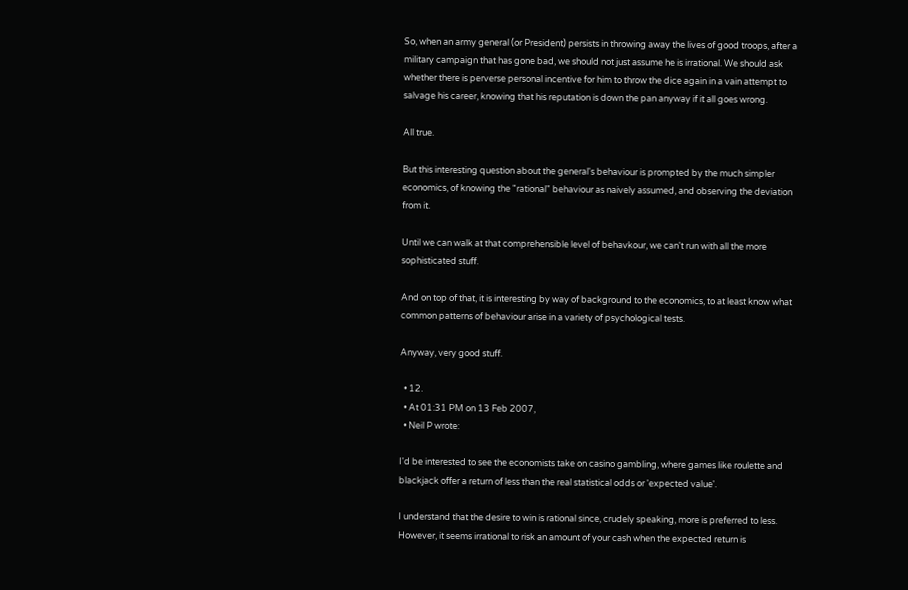So, when an army general (or President) persists in throwing away the lives of good troops, after a military campaign that has gone bad, we should not just assume he is irrational. We should ask whether there is perverse personal incentive for him to throw the dice again in a vain attempt to salvage his career, knowing that his reputation is down the pan anyway if it all goes wrong.

All true.

But this interesting question about the general's behaviour is prompted by the much simpler economics, of knowing the "rational" behaviour as naively assumed, and observing the deviation from it.

Until we can walk at that comprehensible level of behavkour, we can't run with all the more sophisticated stuff.

And on top of that, it is interesting by way of background to the economics, to at least know what common patterns of behaviour arise in a variety of psychological tests.

Anyway, very good stuff.

  • 12.
  • At 01:31 PM on 13 Feb 2007,
  • Neil P wrote:

I'd be interested to see the economists take on casino gambling, where games like roulette and blackjack offer a return of less than the real statistical odds or 'expected value'.

I understand that the desire to win is rational since, crudely speaking, more is preferred to less. However, it seems irrational to risk an amount of your cash when the expected return is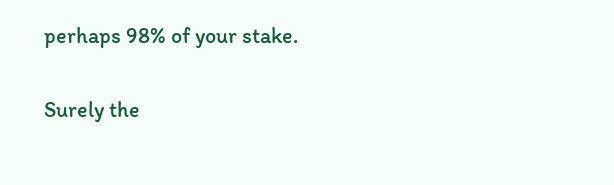perhaps 98% of your stake.

Surely the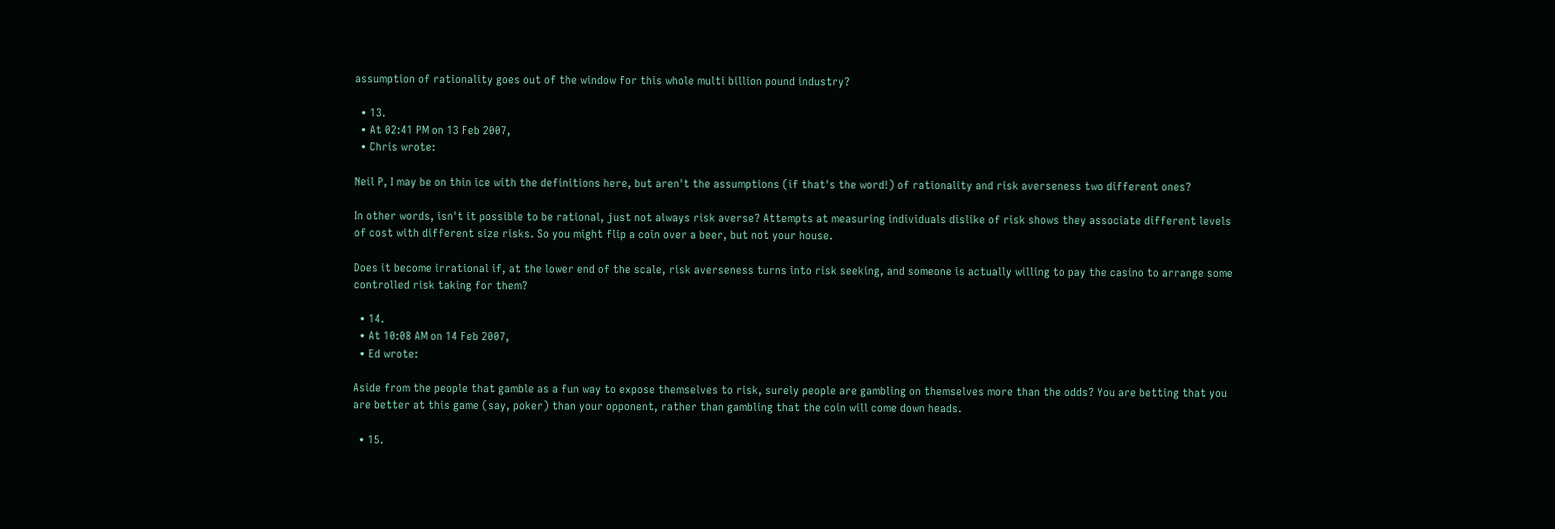assumption of rationality goes out of the window for this whole multi billion pound industry?

  • 13.
  • At 02:41 PM on 13 Feb 2007,
  • Chris wrote:

Neil P, I may be on thin ice with the definitions here, but aren't the assumptions (if that's the word!) of rationality and risk averseness two different ones?

In other words, isn't it possible to be rational, just not always risk averse? Attempts at measuring individuals dislike of risk shows they associate different levels of cost with different size risks. So you might flip a coin over a beer, but not your house.

Does it become irrational if, at the lower end of the scale, risk averseness turns into risk seeking, and someone is actually willing to pay the casino to arrange some controlled risk taking for them?

  • 14.
  • At 10:08 AM on 14 Feb 2007,
  • Ed wrote:

Aside from the people that gamble as a fun way to expose themselves to risk, surely people are gambling on themselves more than the odds? You are betting that you are better at this game (say, poker) than your opponent, rather than gambling that the coin will come down heads.

  • 15.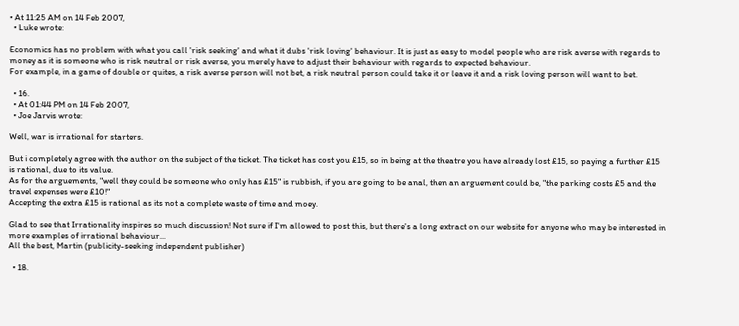• At 11:25 AM on 14 Feb 2007,
  • Luke wrote:

Economics has no problem with what you call 'risk seeking' and what it dubs 'risk loving' behaviour. It is just as easy to model people who are risk averse with regards to money as it is someone who is risk neutral or risk averse, you merely have to adjust their behaviour with regards to expected behaviour.
For example, in a game of double or quites, a risk averse person will not bet, a risk neutral person could take it or leave it and a risk loving person will want to bet.

  • 16.
  • At 01:44 PM on 14 Feb 2007,
  • Joe Jarvis wrote:

Well, war is irrational for starters.

But i completely agree with the author on the subject of the ticket. The ticket has cost you £15, so in being at the theatre you have already lost £15, so paying a further £15 is rational, due to its value.
As for the arguements, "well they could be someone who only has £15" is rubbish, if you are going to be anal, then an arguement could be, "the parking costs £5 and the travel expenses were £10!"
Accepting the extra £15 is rational as its not a complete waste of time and moey.

Glad to see that Irrationality inspires so much discussion! Not sure if I'm allowed to post this, but there's a long extract on our website for anyone who may be interested in more examples of irrational behaviour...
All the best, Martin (publicity-seeking independent publisher)

  • 18.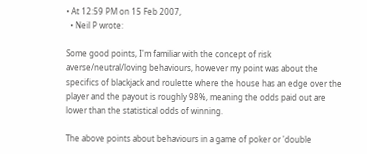• At 12:59 PM on 15 Feb 2007,
  • Neil P wrote:

Some good points, I'm familiar with the concept of risk averse/neutral/loving behaviours, however my point was about the specifics of blackjack and roulette where the house has an edge over the player and the payout is roughly 98%, meaning the odds paid out are lower than the statistical odds of winning.

The above points about behaviours in a game of poker or 'double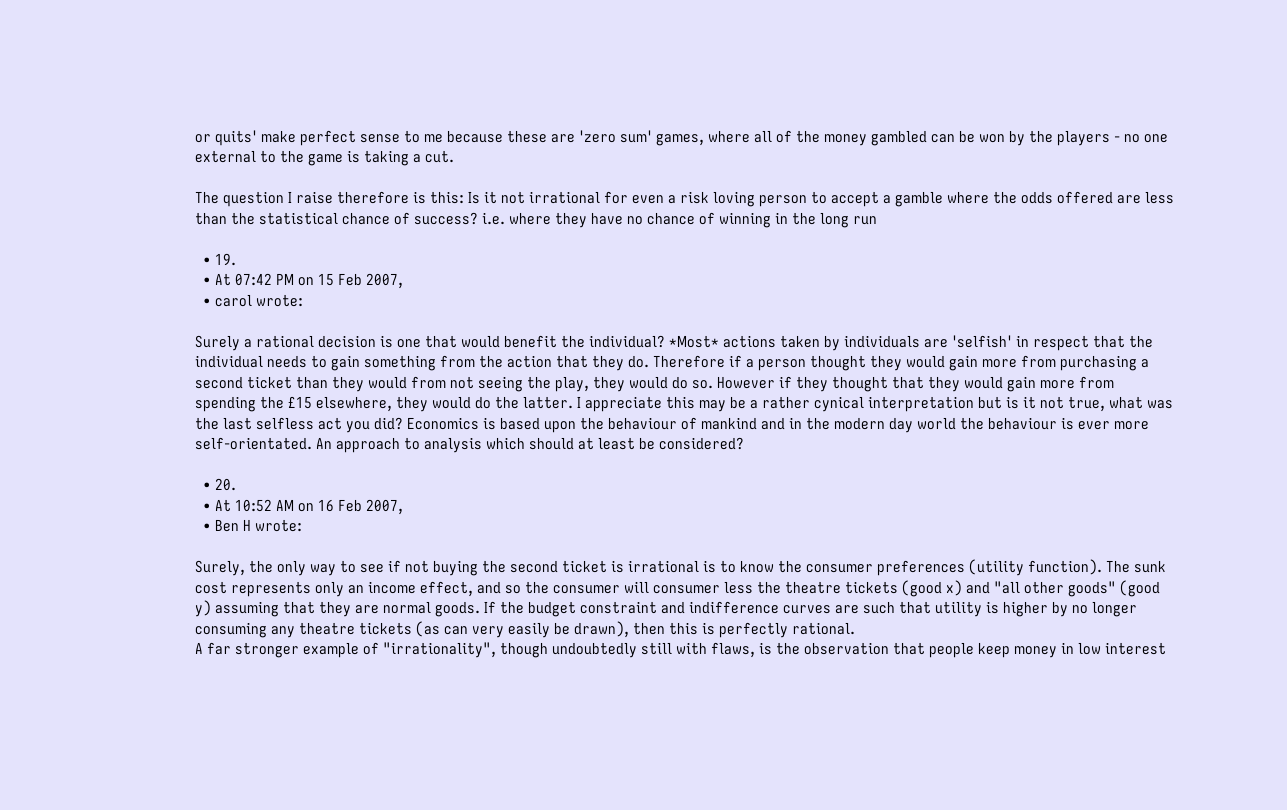or quits' make perfect sense to me because these are 'zero sum' games, where all of the money gambled can be won by the players - no one external to the game is taking a cut.

The question I raise therefore is this: Is it not irrational for even a risk loving person to accept a gamble where the odds offered are less than the statistical chance of success? i.e. where they have no chance of winning in the long run

  • 19.
  • At 07:42 PM on 15 Feb 2007,
  • carol wrote:

Surely a rational decision is one that would benefit the individual? *Most* actions taken by individuals are 'selfish' in respect that the individual needs to gain something from the action that they do. Therefore if a person thought they would gain more from purchasing a second ticket than they would from not seeing the play, they would do so. However if they thought that they would gain more from spending the £15 elsewhere, they would do the latter. I appreciate this may be a rather cynical interpretation but is it not true, what was the last selfless act you did? Economics is based upon the behaviour of mankind and in the modern day world the behaviour is ever more self-orientated. An approach to analysis which should at least be considered?

  • 20.
  • At 10:52 AM on 16 Feb 2007,
  • Ben H wrote:

Surely, the only way to see if not buying the second ticket is irrational is to know the consumer preferences (utility function). The sunk cost represents only an income effect, and so the consumer will consumer less the theatre tickets (good x) and "all other goods" (good y) assuming that they are normal goods. If the budget constraint and indifference curves are such that utility is higher by no longer consuming any theatre tickets (as can very easily be drawn), then this is perfectly rational.
A far stronger example of "irrationality", though undoubtedly still with flaws, is the observation that people keep money in low interest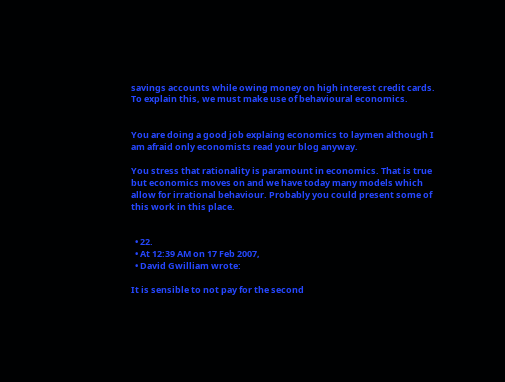savings accounts while owing money on high interest credit cards. To explain this, we must make use of behavioural economics.


You are doing a good job explaing economics to laymen although I am afraid only economists read your blog anyway.

You stress that rationality is paramount in economics. That is true but economics moves on and we have today many models which allow for irrational behaviour. Probably you could present some of this work in this place.


  • 22.
  • At 12:39 AM on 17 Feb 2007,
  • David Gwilliam wrote:

It is sensible to not pay for the second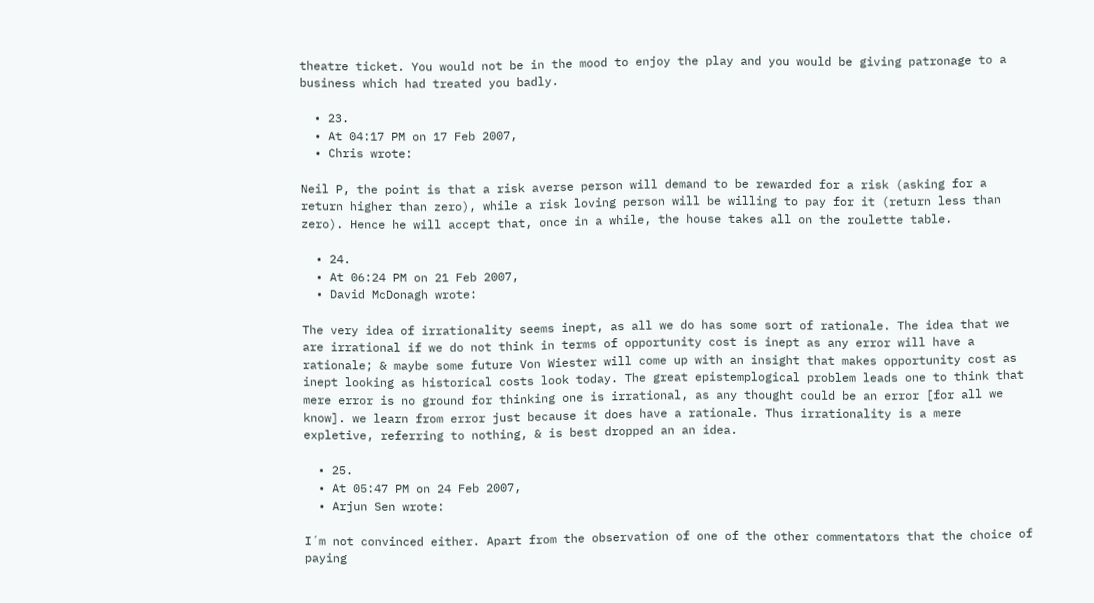theatre ticket. You would not be in the mood to enjoy the play and you would be giving patronage to a business which had treated you badly.

  • 23.
  • At 04:17 PM on 17 Feb 2007,
  • Chris wrote:

Neil P, the point is that a risk averse person will demand to be rewarded for a risk (asking for a return higher than zero), while a risk loving person will be willing to pay for it (return less than zero). Hence he will accept that, once in a while, the house takes all on the roulette table.

  • 24.
  • At 06:24 PM on 21 Feb 2007,
  • David McDonagh wrote:

The very idea of irrationality seems inept, as all we do has some sort of rationale. The idea that we are irrational if we do not think in terms of opportunity cost is inept as any error will have a rationale; & maybe some future Von Wiester will come up with an insight that makes opportunity cost as inept looking as historical costs look today. The great epistemplogical problem leads one to think that mere error is no ground for thinking one is irrational, as any thought could be an error [for all we know]. we learn from error just because it does have a rationale. Thus irrationality is a mere expletive, referring to nothing, & is best dropped an an idea.

  • 25.
  • At 05:47 PM on 24 Feb 2007,
  • Arjun Sen wrote:

I´m not convinced either. Apart from the observation of one of the other commentators that the choice of paying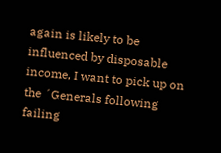again is likely to be influenced by disposable income, I want to pick up on the ´Generals following failing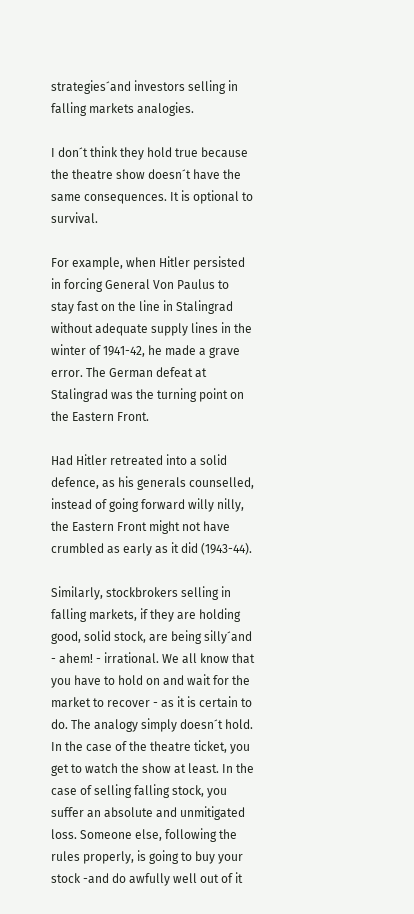strategies´and investors selling in falling markets analogies.

I don´t think they hold true because the theatre show doesn´t have the same consequences. It is optional to survival.

For example, when Hitler persisted in forcing General Von Paulus to stay fast on the line in Stalingrad without adequate supply lines in the winter of 1941-42, he made a grave error. The German defeat at Stalingrad was the turning point on the Eastern Front.

Had Hitler retreated into a solid defence, as his generals counselled, instead of going forward willy nilly, the Eastern Front might not have crumbled as early as it did (1943-44).

Similarly, stockbrokers selling in falling markets, if they are holding good, solid stock, are being silly´and - ahem! - irrational. We all know that you have to hold on and wait for the market to recover - as it is certain to do. The analogy simply doesn´t hold. In the case of the theatre ticket, you get to watch the show at least. In the case of selling falling stock, you suffer an absolute and unmitigated loss. Someone else, following the rules properly, is going to buy your stock -and do awfully well out of it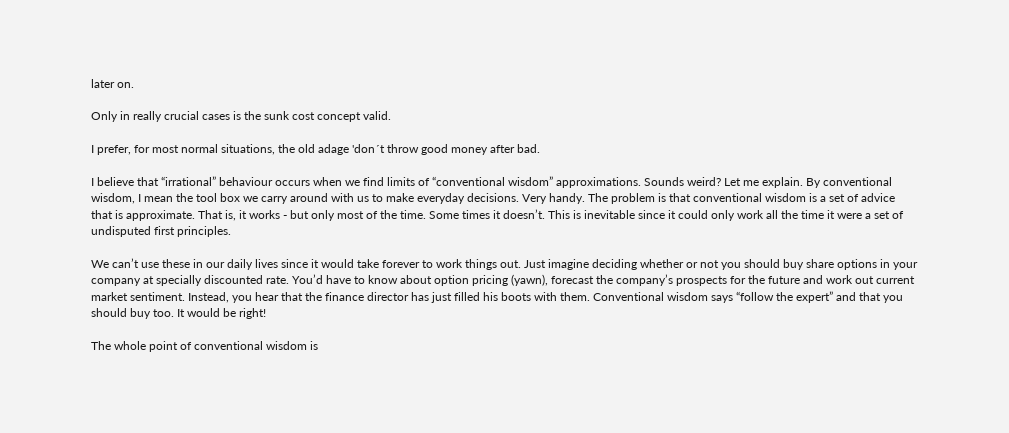later on.

Only in really crucial cases is the sunk cost concept valid.

I prefer, for most normal situations, the old adage 'don´t throw good money after bad.

I believe that “irrational” behaviour occurs when we find limits of “conventional wisdom” approximations. Sounds weird? Let me explain. By conventional wisdom, I mean the tool box we carry around with us to make everyday decisions. Very handy. The problem is that conventional wisdom is a set of advice that is approximate. That is, it works - but only most of the time. Some times it doesn’t. This is inevitable since it could only work all the time it were a set of undisputed first principles.

We can’t use these in our daily lives since it would take forever to work things out. Just imagine deciding whether or not you should buy share options in your company at specially discounted rate. You’d have to know about option pricing (yawn), forecast the company’s prospects for the future and work out current market sentiment. Instead, you hear that the finance director has just filled his boots with them. Conventional wisdom says “follow the expert” and that you should buy too. It would be right!

The whole point of conventional wisdom is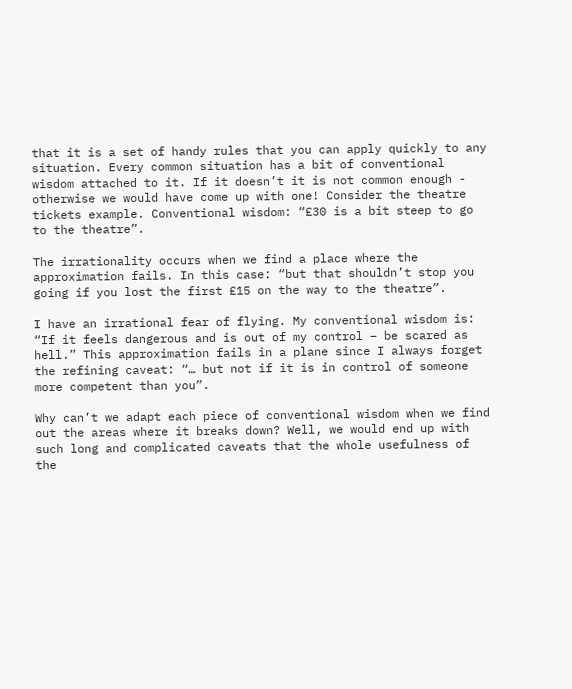that it is a set of handy rules that you can apply quickly to any situation. Every common situation has a bit of conventional wisdom attached to it. If it doesn’t it is not common enough - otherwise we would have come up with one! Consider the theatre tickets example. Conventional wisdom: “£30 is a bit steep to go to the theatre”.

The irrationality occurs when we find a place where the approximation fails. In this case: “but that shouldn’t stop you going if you lost the first £15 on the way to the theatre”.

I have an irrational fear of flying. My conventional wisdom is: “If it feels dangerous and is out of my control – be scared as hell.” This approximation fails in a plane since I always forget the refining caveat: “… but not if it is in control of someone more competent than you”.

Why can’t we adapt each piece of conventional wisdom when we find out the areas where it breaks down? Well, we would end up with such long and complicated caveats that the whole usefulness of the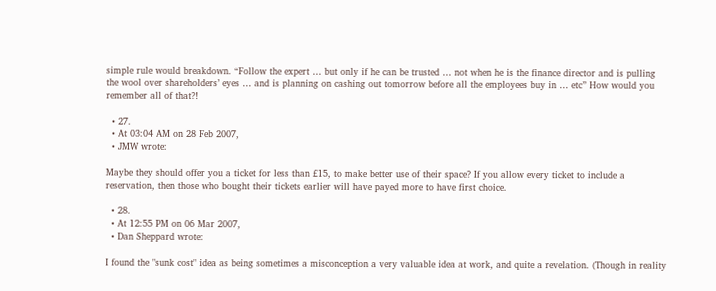simple rule would breakdown. “Follow the expert … but only if he can be trusted … not when he is the finance director and is pulling the wool over shareholders’ eyes … and is planning on cashing out tomorrow before all the employees buy in … etc” How would you remember all of that?!

  • 27.
  • At 03:04 AM on 28 Feb 2007,
  • JMW wrote:

Maybe they should offer you a ticket for less than £15, to make better use of their space? If you allow every ticket to include a reservation, then those who bought their tickets earlier will have payed more to have first choice.

  • 28.
  • At 12:55 PM on 06 Mar 2007,
  • Dan Sheppard wrote:

I found the "sunk cost" idea as being sometimes a misconception a very valuable idea at work, and quite a revelation. (Though in reality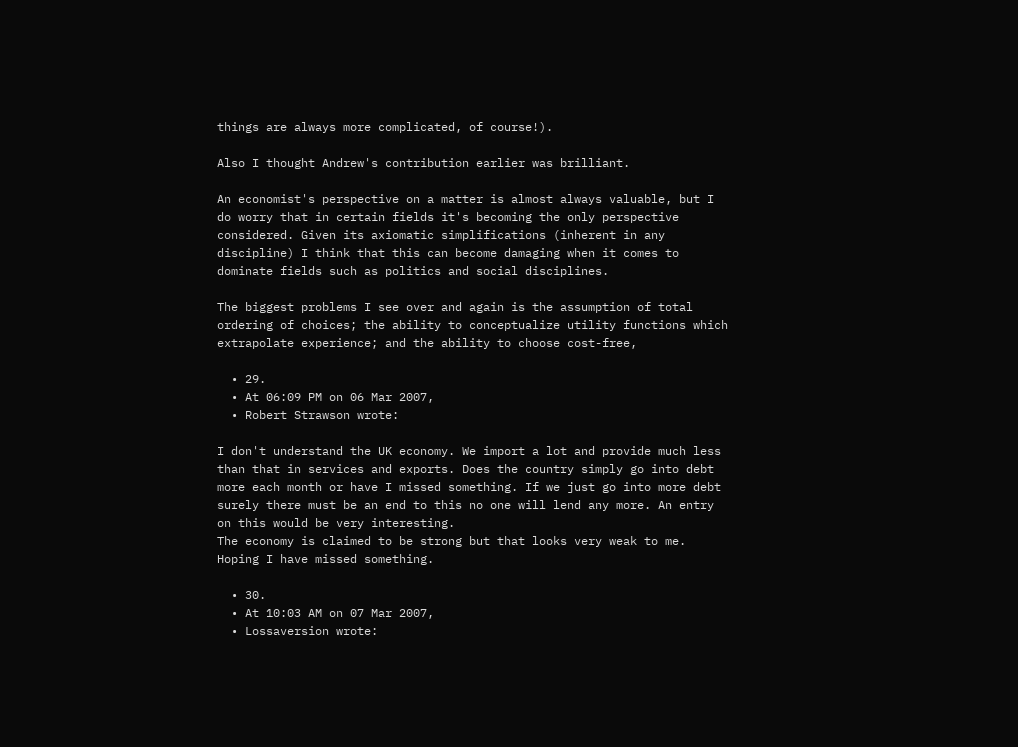things are always more complicated, of course!).

Also I thought Andrew's contribution earlier was brilliant.

An economist's perspective on a matter is almost always valuable, but I do worry that in certain fields it's becoming the only perspective considered. Given its axiomatic simplifications (inherent in any discipline) I think that this can become damaging when it comes to dominate fields such as politics and social disciplines.

The biggest problems I see over and again is the assumption of total ordering of choices; the ability to conceptualize utility functions which extrapolate experience; and the ability to choose cost-free,

  • 29.
  • At 06:09 PM on 06 Mar 2007,
  • Robert Strawson wrote:

I don't understand the UK economy. We import a lot and provide much less than that in services and exports. Does the country simply go into debt more each month or have I missed something. If we just go into more debt surely there must be an end to this no one will lend any more. An entry on this would be very interesting.
The economy is claimed to be strong but that looks very weak to me. Hoping I have missed something.

  • 30.
  • At 10:03 AM on 07 Mar 2007,
  • Lossaversion wrote: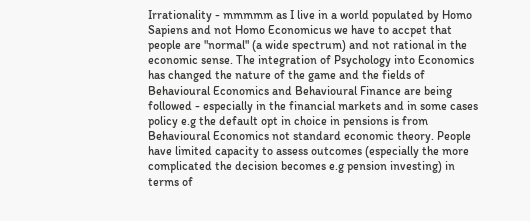Irrationality - mmmmm as I live in a world populated by Homo Sapiens and not Homo Economicus we have to accpet that people are "normal" (a wide spectrum) and not rational in the economic sense. The integration of Psychology into Economics has changed the nature of the game and the fields of Behavioural Economics and Behavioural Finance are being followed - especially in the financial markets and in some cases policy e.g the default opt in choice in pensions is from Behavioural Economics not standard economic theory. People have limited capacity to assess outcomes (especially the more complicated the decision becomes e.g pension investing) in terms of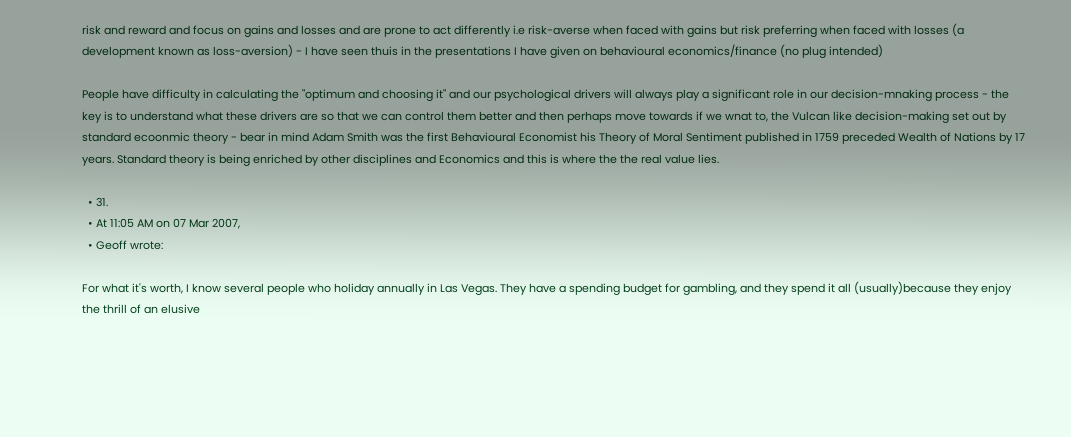risk and reward and focus on gains and losses and are prone to act differently i.e risk-averse when faced with gains but risk preferring when faced with losses (a development known as loss-aversion) - I have seen thuis in the presentations I have given on behavioural economics/finance (no plug intended)

People have difficulty in calculating the "optimum and choosing it" and our psychological drivers will always play a significant role in our decision-mnaking process - the key is to understand what these drivers are so that we can control them better and then perhaps move towards if we wnat to, the Vulcan like decision-making set out by standard ecoonmic theory - bear in mind Adam Smith was the first Behavioural Economist his Theory of Moral Sentiment published in 1759 preceded Wealth of Nations by 17 years. Standard theory is being enriched by other disciplines and Economics and this is where the the real value lies.

  • 31.
  • At 11:05 AM on 07 Mar 2007,
  • Geoff wrote:

For what it's worth, I know several people who holiday annually in Las Vegas. They have a spending budget for gambling, and they spend it all (usually)because they enjoy the thrill of an elusive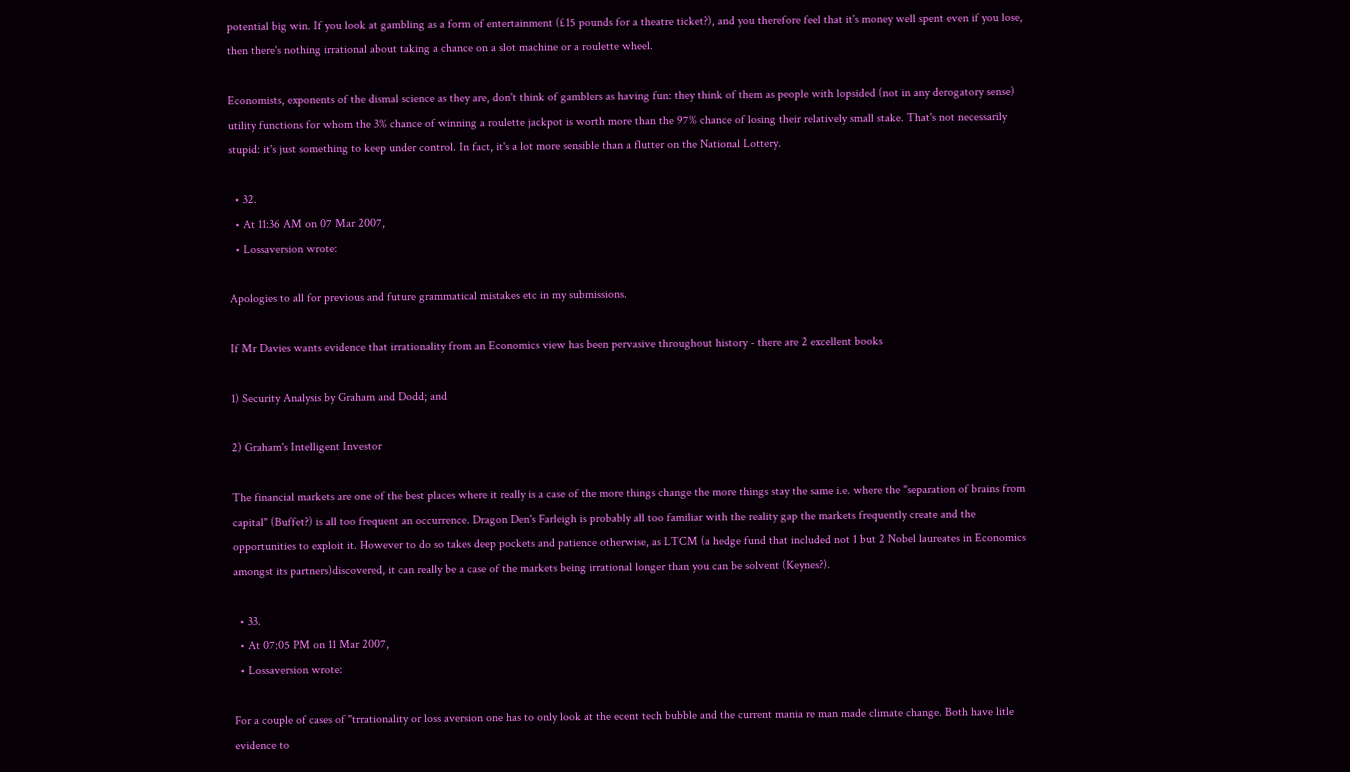potential big win. If you look at gambling as a form of entertainment (£15 pounds for a theatre ticket?), and you therefore feel that it's money well spent even if you lose, then there's nothing irrational about taking a chance on a slot machine or a roulette wheel.

Economists, exponents of the dismal science as they are, don't think of gamblers as having fun: they think of them as people with lopsided (not in any derogatory sense) utility functions for whom the 3% chance of winning a roulette jackpot is worth more than the 97% chance of losing their relatively small stake. That's not necessarily stupid: it's just something to keep under control. In fact, it's a lot more sensible than a flutter on the National Lottery.

  • 32.
  • At 11:36 AM on 07 Mar 2007,
  • Lossaversion wrote:

Apologies to all for previous and future grammatical mistakes etc in my submissions.

If Mr Davies wants evidence that irrationality from an Economics view has been pervasive throughout history - there are 2 excellent books

1) Security Analysis by Graham and Dodd; and

2) Graham's Intelligent Investor

The financial markets are one of the best places where it really is a case of the more things change the more things stay the same i.e. where the "separation of brains from capital" (Buffet?) is all too frequent an occurrence. Dragon Den's Farleigh is probably all too familiar with the reality gap the markets frequently create and the opportunities to exploit it. However to do so takes deep pockets and patience otherwise, as LTCM (a hedge fund that included not 1 but 2 Nobel laureates in Economics amongst its partners)discovered, it can really be a case of the markets being irrational longer than you can be solvent (Keynes?).

  • 33.
  • At 07:05 PM on 11 Mar 2007,
  • Lossaversion wrote:

For a couple of cases of "trrationality or loss aversion one has to only look at the ecent tech bubble and the current mania re man made climate change. Both have litle evidence to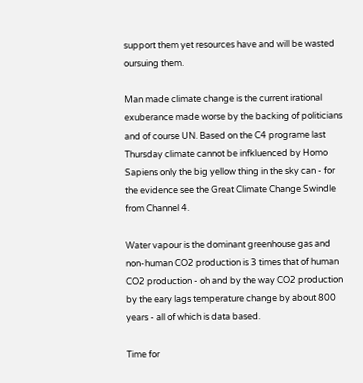support them yet resources have and will be wasted oursuing them.

Man made climate change is the current irational exuberance made worse by the backing of politicians and of course UN. Based on the C4 programe last Thursday climate cannot be infkluenced by Homo Sapiens only the big yellow thing in the sky can - for the evidence see the Great Climate Change Swindle from Channel 4.

Water vapour is the dominant greenhouse gas and non-human CO2 production is 3 times that of human CO2 production - oh and by the way CO2 production by the eary lags temperature change by about 800 years - all of which is data based.

Time for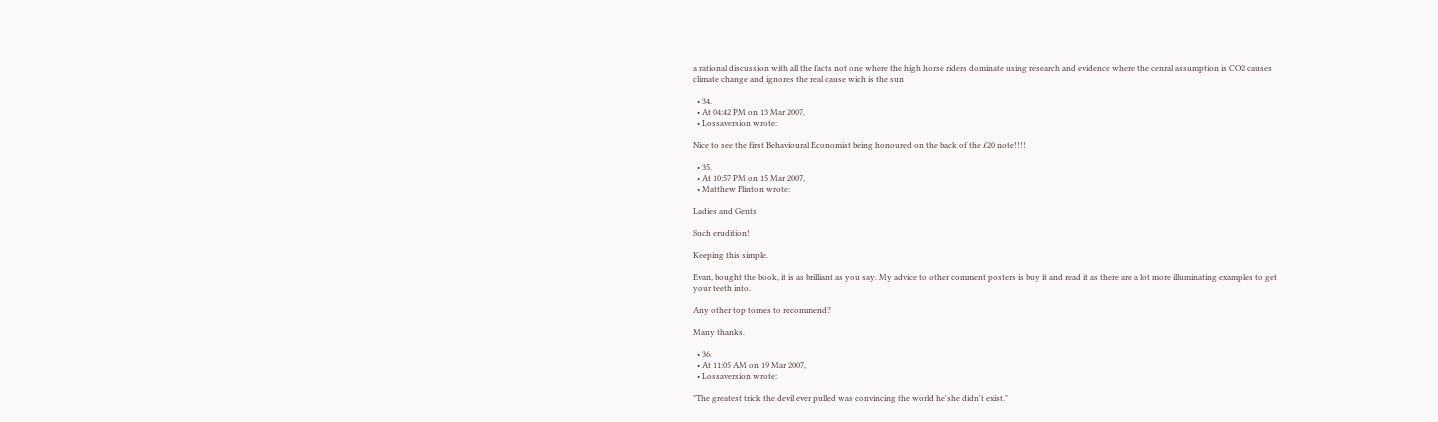a rational discussion with all the facts not one where the high horse riders dominate using research and evidence where the cenral assumption is CO2 causes climate change and ignores the real cause wich is the sun

  • 34.
  • At 04:42 PM on 13 Mar 2007,
  • Lossaversion wrote:

Nice to see the first Behavioural Economist being honoured on the back of the £20 note!!!!

  • 35.
  • At 10:57 PM on 15 Mar 2007,
  • Matthew Flinton wrote:

Ladies and Gents

Such erudition!

Keeping this simple.

Evan, bought the book, it is as brilliant as you say. My advice to other comment posters is buy it and read it as there are a lot more illuminating examples to get your teeth into.

Any other top tomes to recommend?

Many thanks.

  • 36.
  • At 11:05 AM on 19 Mar 2007,
  • Lossaversion wrote:

"The greatest trick the devil ever pulled was convincing the world he'she didn't exist."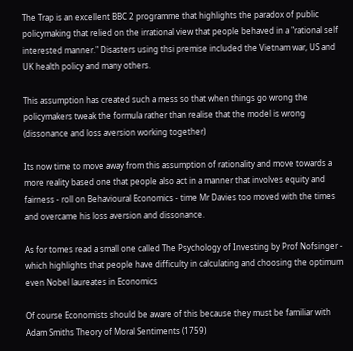The Trap is an excellent BBC 2 programme that highlights the paradox of public policymaking that relied on the irrational view that people behaved in a "rational self interested manner." Disasters using thsi premise included the Vietnam war, US and UK health policy and many others.

This assumption has created such a mess so that when things go wrong the policymakers tweak the formula rather than realise that the model is wrong (dissonance and loss aversion working together)

Its now time to move away from this assumption of rationality and move towards a more reality based one that people also act in a manner that involves equity and fairness - roll on Behavioural Economics - time Mr Davies too moved with the times and overcame his loss aversion and dissonance.

As for tomes read a small one called The Psychology of Investing by Prof Nofsinger - which highlights that people have difficulty in calculating and choosing the optimum even Nobel laureates in Economics

Of course Economists should be aware of this because they must be familiar with Adam Smiths Theory of Moral Sentiments (1759)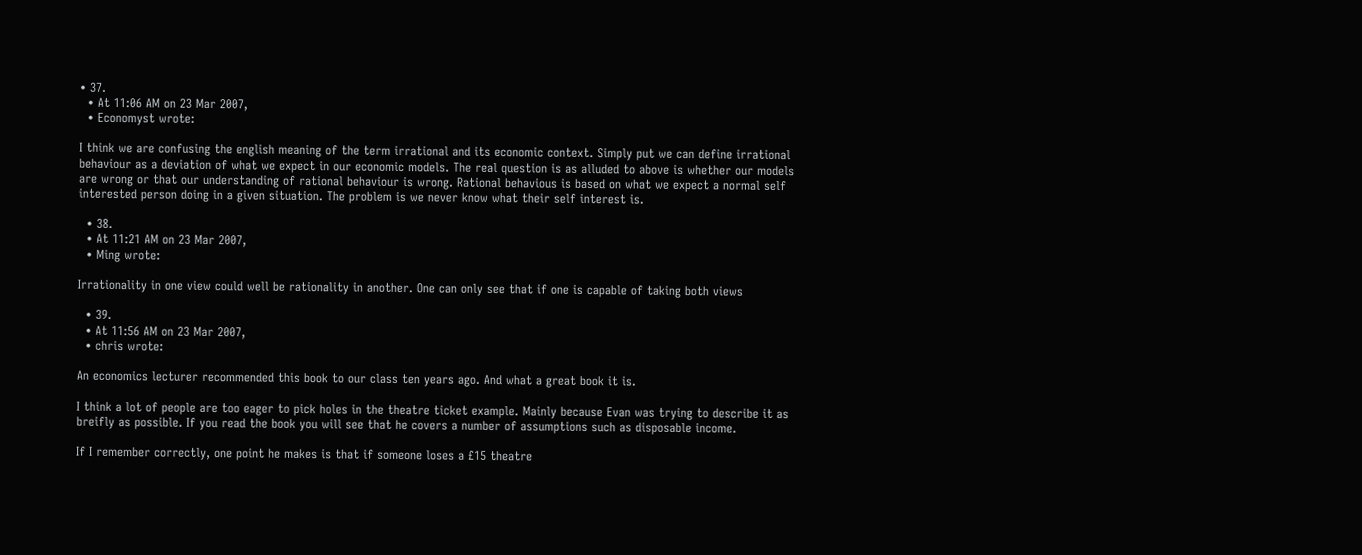• 37.
  • At 11:06 AM on 23 Mar 2007,
  • Economyst wrote:

I think we are confusing the english meaning of the term irrational and its economic context. Simply put we can define irrational behaviour as a deviation of what we expect in our economic models. The real question is as alluded to above is whether our models are wrong or that our understanding of rational behaviour is wrong. Rational behavious is based on what we expect a normal self interested person doing in a given situation. The problem is we never know what their self interest is.

  • 38.
  • At 11:21 AM on 23 Mar 2007,
  • Ming wrote:

Irrationality in one view could well be rationality in another. One can only see that if one is capable of taking both views

  • 39.
  • At 11:56 AM on 23 Mar 2007,
  • chris wrote:

An economics lecturer recommended this book to our class ten years ago. And what a great book it is.

I think a lot of people are too eager to pick holes in the theatre ticket example. Mainly because Evan was trying to describe it as breifly as possible. If you read the book you will see that he covers a number of assumptions such as disposable income.

If I remember correctly, one point he makes is that if someone loses a £15 theatre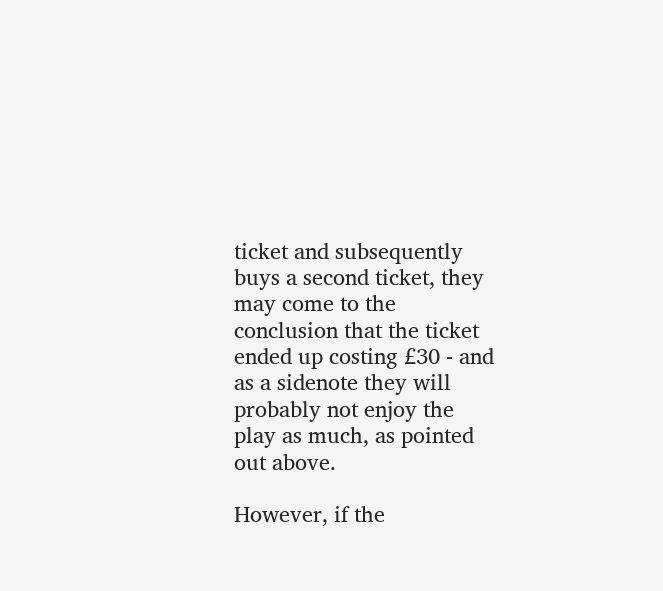ticket and subsequently buys a second ticket, they may come to the conclusion that the ticket ended up costing £30 - and as a sidenote they will probably not enjoy the play as much, as pointed out above.

However, if the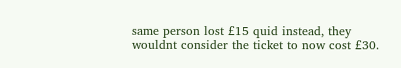same person lost £15 quid instead, they wouldnt consider the ticket to now cost £30.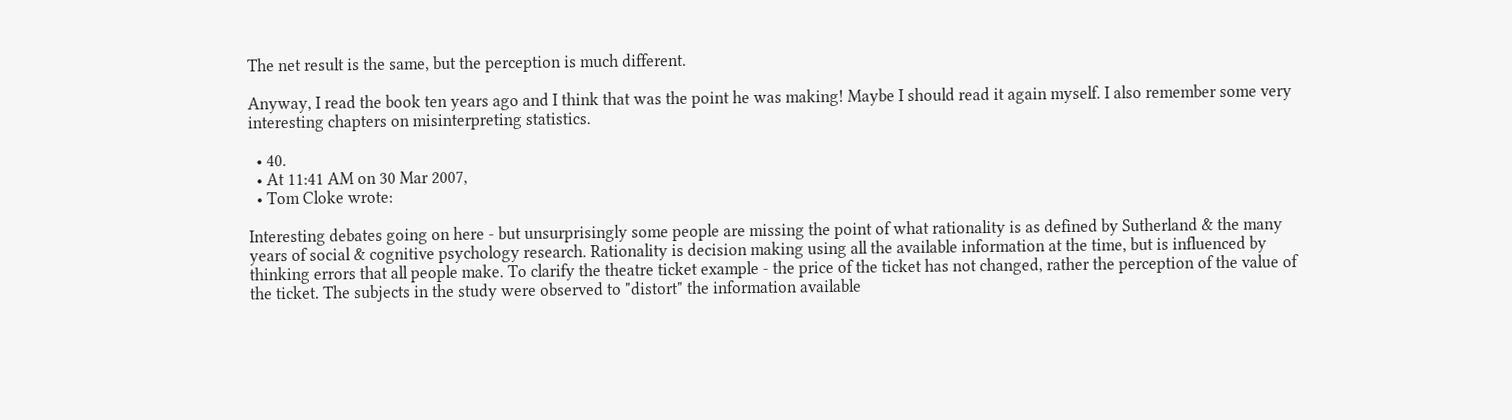The net result is the same, but the perception is much different.

Anyway, I read the book ten years ago and I think that was the point he was making! Maybe I should read it again myself. I also remember some very interesting chapters on misinterpreting statistics.

  • 40.
  • At 11:41 AM on 30 Mar 2007,
  • Tom Cloke wrote:

Interesting debates going on here - but unsurprisingly some people are missing the point of what rationality is as defined by Sutherland & the many years of social & cognitive psychology research. Rationality is decision making using all the available information at the time, but is influenced by thinking errors that all people make. To clarify the theatre ticket example - the price of the ticket has not changed, rather the perception of the value of the ticket. The subjects in the study were observed to "distort" the information available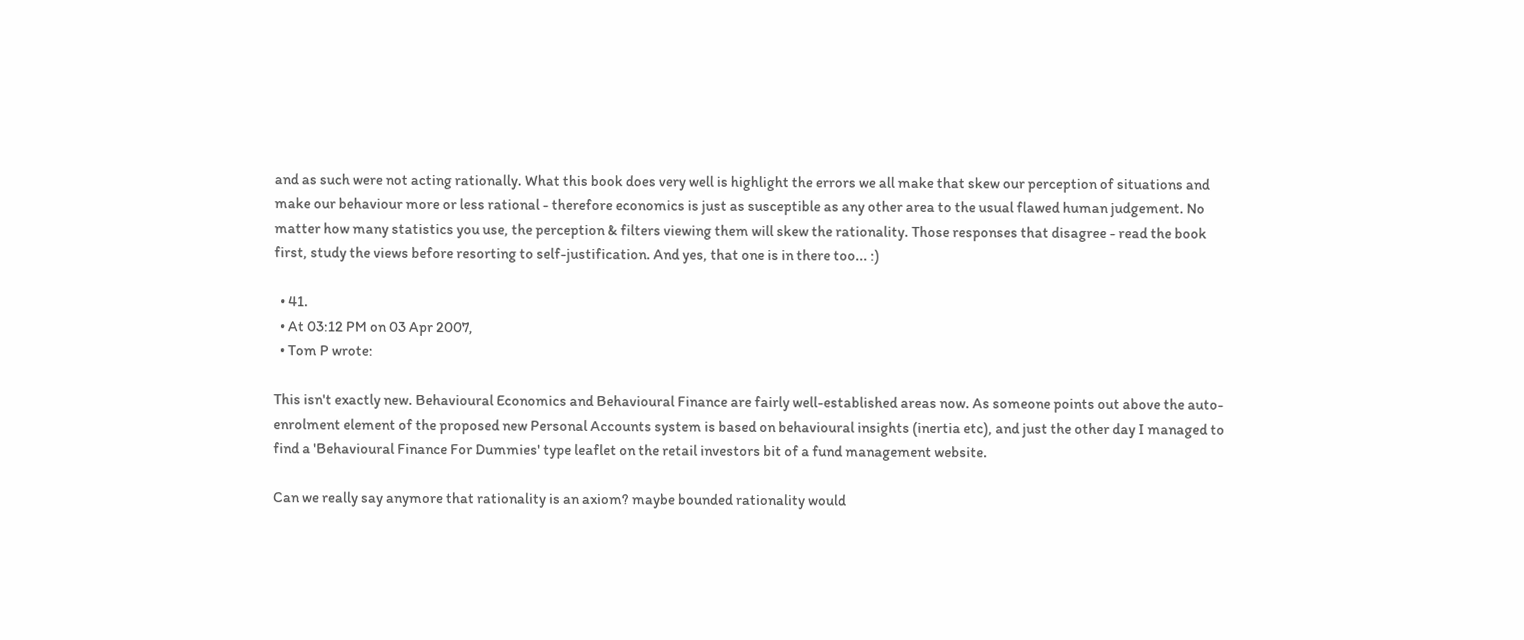and as such were not acting rationally. What this book does very well is highlight the errors we all make that skew our perception of situations and make our behaviour more or less rational - therefore economics is just as susceptible as any other area to the usual flawed human judgement. No matter how many statistics you use, the perception & filters viewing them will skew the rationality. Those responses that disagree - read the book first, study the views before resorting to self-justification. And yes, that one is in there too... :)

  • 41.
  • At 03:12 PM on 03 Apr 2007,
  • Tom P wrote:

This isn't exactly new. Behavioural Economics and Behavioural Finance are fairly well-established areas now. As someone points out above the auto-enrolment element of the proposed new Personal Accounts system is based on behavioural insights (inertia etc), and just the other day I managed to find a 'Behavioural Finance For Dummies' type leaflet on the retail investors bit of a fund management website.

Can we really say anymore that rationality is an axiom? maybe bounded rationality would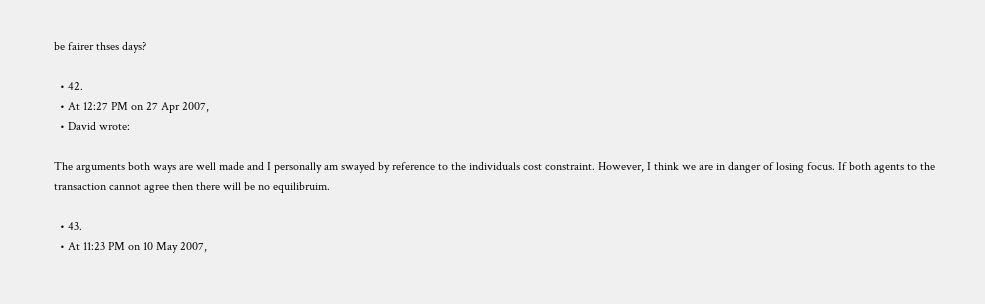be fairer thses days?

  • 42.
  • At 12:27 PM on 27 Apr 2007,
  • David wrote:

The arguments both ways are well made and I personally am swayed by reference to the individuals cost constraint. However, I think we are in danger of losing focus. If both agents to the transaction cannot agree then there will be no equilibruim.

  • 43.
  • At 11:23 PM on 10 May 2007,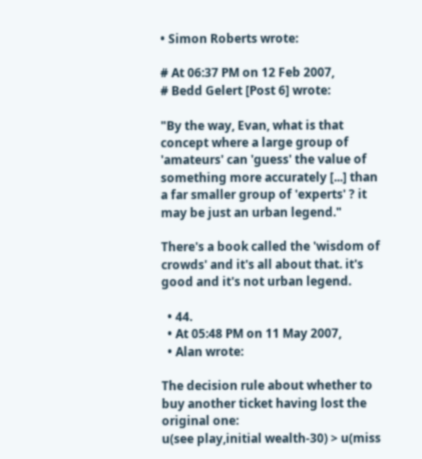• Simon Roberts wrote:

# At 06:37 PM on 12 Feb 2007,
# Bedd Gelert [Post 6] wrote:

"By the way, Evan, what is that concept where a large group of 'amateurs' can 'guess' the value of something more accurately [...] than a far smaller group of 'experts' ? it may be just an urban legend."

There's a book called the 'wisdom of crowds' and it's all about that. it's good and it's not urban legend.

  • 44.
  • At 05:48 PM on 11 May 2007,
  • Alan wrote:

The decision rule about whether to buy another ticket having lost the original one:
u(see play,initial wealth-30) > u(miss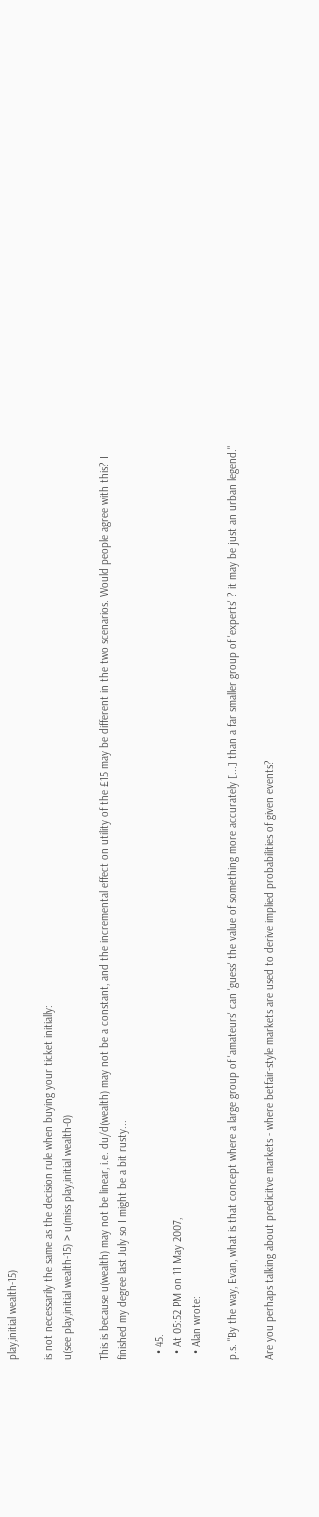play,initial wealth-15)

is not necessarily the same as the decision rule when buying your ticket initially:
u(see play,initial wealth-15) > u(miss play,initial wealth-0)

This is because u(wealth) may not be linear, i.e. du/d(wealth) may not be a constant, and the incremental effect on utility of the £15 may be different in the two scenarios. Would people agree with this? I finished my degree last July so I might be a bit rusty...

  • 45.
  • At 05:52 PM on 11 May 2007,
  • Alan wrote:

p.s. "By the way, Evan, what is that concept where a large group of 'amateurs' can 'guess' the value of something more accurately [...] than a far smaller group of 'experts' ? it may be just an urban legend."

Are you perhaps talking about predicitve markets - where betfair-style markets are used to derive implied probabilities of given events?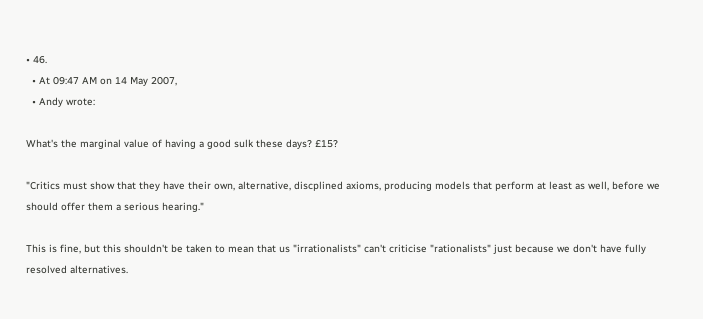• 46.
  • At 09:47 AM on 14 May 2007,
  • Andy wrote:

What's the marginal value of having a good sulk these days? £15?

"Critics must show that they have their own, alternative, discplined axioms, producing models that perform at least as well, before we should offer them a serious hearing."

This is fine, but this shouldn't be taken to mean that us "irrationalists" can't criticise "rationalists" just because we don't have fully resolved alternatives.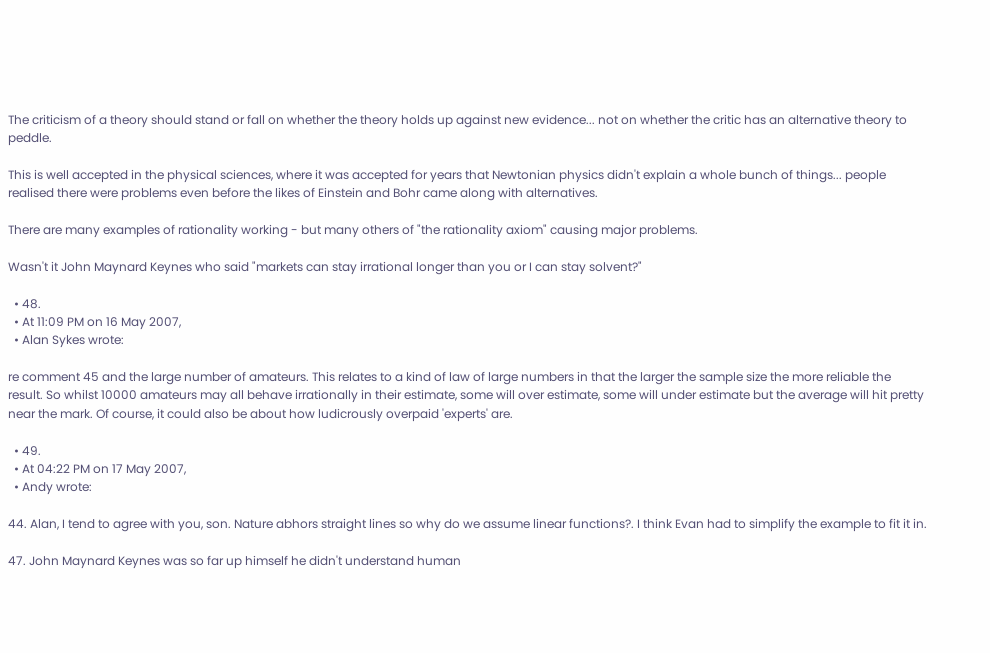The criticism of a theory should stand or fall on whether the theory holds up against new evidence... not on whether the critic has an alternative theory to peddle.

This is well accepted in the physical sciences, where it was accepted for years that Newtonian physics didn't explain a whole bunch of things... people realised there were problems even before the likes of Einstein and Bohr came along with alternatives.

There are many examples of rationality working - but many others of "the rationality axiom" causing major problems.

Wasn't it John Maynard Keynes who said "markets can stay irrational longer than you or I can stay solvent?"

  • 48.
  • At 11:09 PM on 16 May 2007,
  • Alan Sykes wrote:

re comment 45 and the large number of amateurs. This relates to a kind of law of large numbers in that the larger the sample size the more reliable the result. So whilst 10000 amateurs may all behave irrationally in their estimate, some will over estimate, some will under estimate but the average will hit pretty near the mark. Of course, it could also be about how ludicrously overpaid 'experts' are.

  • 49.
  • At 04:22 PM on 17 May 2007,
  • Andy wrote:

44. Alan, I tend to agree with you, son. Nature abhors straight lines so why do we assume linear functions?. I think Evan had to simplify the example to fit it in.

47. John Maynard Keynes was so far up himself he didn't understand human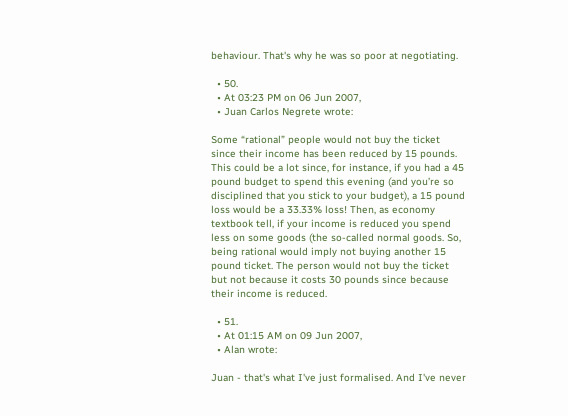behaviour. That's why he was so poor at negotiating.

  • 50.
  • At 03:23 PM on 06 Jun 2007,
  • Juan Carlos Negrete wrote:

Some “rational” people would not buy the ticket since their income has been reduced by 15 pounds. This could be a lot since, for instance, if you had a 45 pound budget to spend this evening (and you’re so disciplined that you stick to your budget), a 15 pound loss would be a 33.33% loss! Then, as economy textbook tell, if your income is reduced you spend less on some goods (the so-called normal goods. So, being rational would imply not buying another 15 pound ticket. The person would not buy the ticket but not because it costs 30 pounds since because their income is reduced.

  • 51.
  • At 01:15 AM on 09 Jun 2007,
  • Alan wrote:

Juan - that's what I've just formalised. And I've never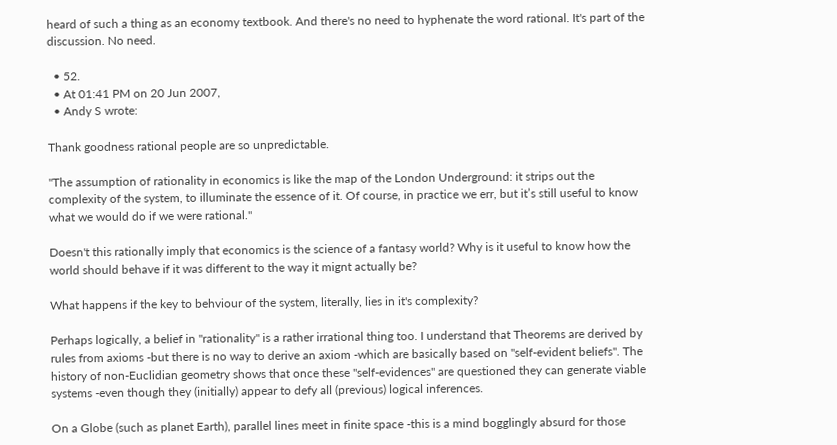heard of such a thing as an economy textbook. And there's no need to hyphenate the word rational. It's part of the discussion. No need.

  • 52.
  • At 01:41 PM on 20 Jun 2007,
  • Andy S wrote:

Thank goodness rational people are so unpredictable.

"The assumption of rationality in economics is like the map of the London Underground: it strips out the complexity of the system, to illuminate the essence of it. Of course, in practice we err, but it’s still useful to know what we would do if we were rational."

Doesn't this rationally imply that economics is the science of a fantasy world? Why is it useful to know how the world should behave if it was different to the way it mignt actually be?

What happens if the key to behviour of the system, literally, lies in it's complexity?

Perhaps logically, a belief in "rationality" is a rather irrational thing too. I understand that Theorems are derived by rules from axioms -but there is no way to derive an axiom -which are basically based on "self-evident beliefs". The history of non-Euclidian geometry shows that once these "self-evidences" are questioned they can generate viable systems -even though they (initially) appear to defy all (previous) logical inferences.

On a Globe (such as planet Earth), parallel lines meet in finite space -this is a mind bogglingly absurd for those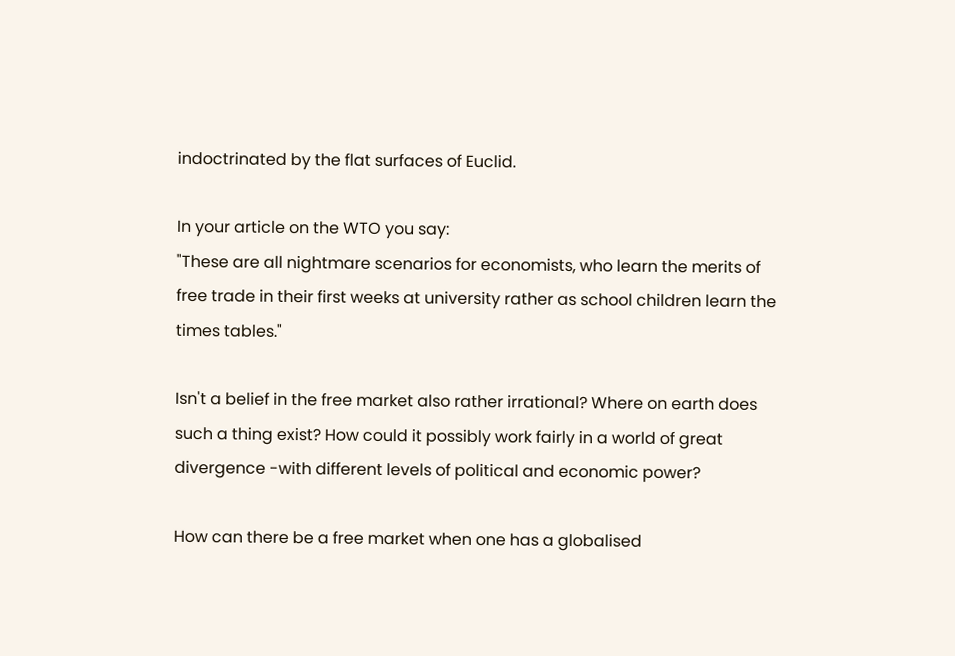indoctrinated by the flat surfaces of Euclid.

In your article on the WTO you say:
"These are all nightmare scenarios for economists, who learn the merits of free trade in their first weeks at university rather as school children learn the times tables."

Isn't a belief in the free market also rather irrational? Where on earth does such a thing exist? How could it possibly work fairly in a world of great divergence -with different levels of political and economic power?

How can there be a free market when one has a globalised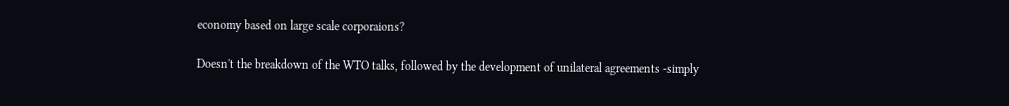economy based on large scale corporaions?

Doesn't the breakdown of the WTO talks, followed by the development of unilateral agreements -simply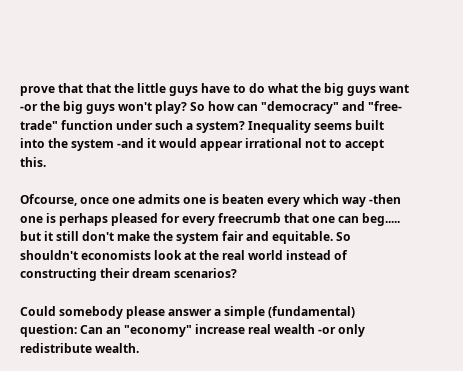prove that that the little guys have to do what the big guys want -or the big guys won't play? So how can "democracy" and "free-trade" function under such a system? Inequality seems built into the system -and it would appear irrational not to accept this.

Ofcourse, once one admits one is beaten every which way -then one is perhaps pleased for every freecrumb that one can beg..... but it still don't make the system fair and equitable. So shouldn't economists look at the real world instead of constructing their dream scenarios?

Could somebody please answer a simple (fundamental) question: Can an "economy" increase real wealth -or only redistribute wealth.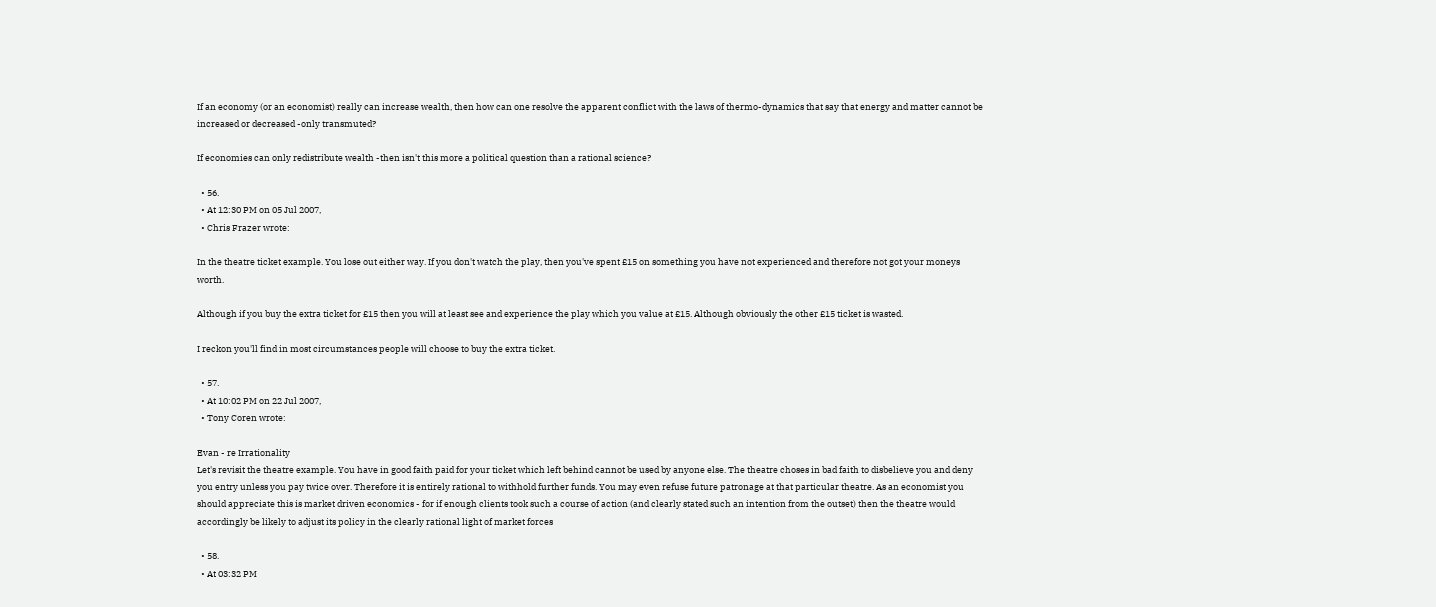If an economy (or an economist) really can increase wealth, then how can one resolve the apparent conflict with the laws of thermo-dynamics that say that energy and matter cannot be increased or decreased -only transmuted?

If economies can only redistribute wealth -then isn't this more a political question than a rational science?

  • 56.
  • At 12:30 PM on 05 Jul 2007,
  • Chris Frazer wrote:

In the theatre ticket example. You lose out either way. If you don't watch the play, then you've spent £15 on something you have not experienced and therefore not got your moneys worth.

Although if you buy the extra ticket for £15 then you will at least see and experience the play which you value at £15. Although obviously the other £15 ticket is wasted.

I reckon you'll find in most circumstances people will choose to buy the extra ticket.

  • 57.
  • At 10:02 PM on 22 Jul 2007,
  • Tony Coren wrote:

Evan - re Irrationality
Let's revisit the theatre example. You have in good faith paid for your ticket which left behind cannot be used by anyone else. The theatre choses in bad faith to disbelieve you and deny you entry unless you pay twice over. Therefore it is entirely rational to withhold further funds. You may even refuse future patronage at that particular theatre. As an economist you should appreciate this is market driven economics - for if enough clients took such a course of action (and clearly stated such an intention from the outset) then the theatre would accordingly be likely to adjust its policy in the clearly rational light of market forces

  • 58.
  • At 03:32 PM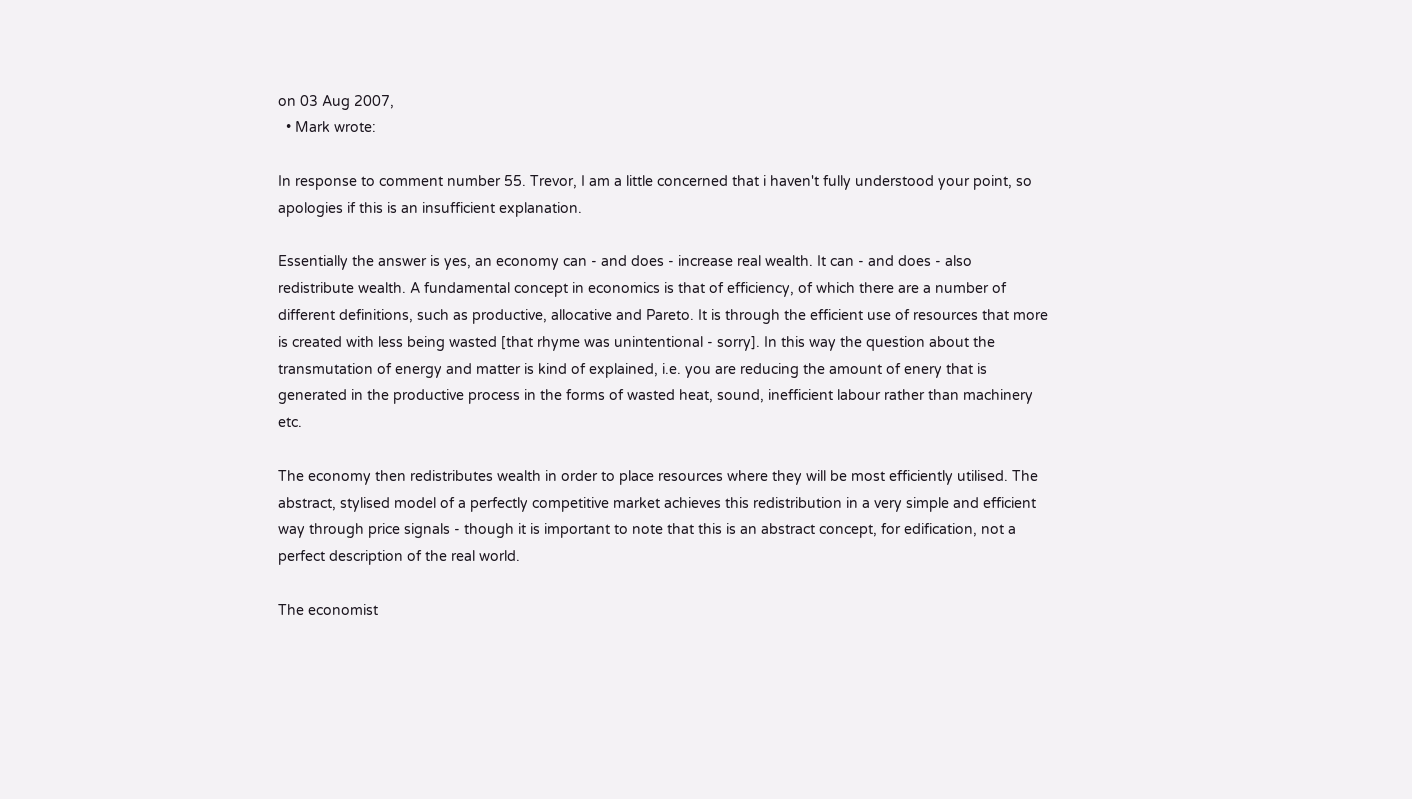on 03 Aug 2007,
  • Mark wrote:

In response to comment number 55. Trevor, I am a little concerned that i haven't fully understood your point, so apologies if this is an insufficient explanation.

Essentially the answer is yes, an economy can - and does - increase real wealth. It can - and does - also redistribute wealth. A fundamental concept in economics is that of efficiency, of which there are a number of different definitions, such as productive, allocative and Pareto. It is through the efficient use of resources that more is created with less being wasted [that rhyme was unintentional - sorry]. In this way the question about the transmutation of energy and matter is kind of explained, i.e. you are reducing the amount of enery that is generated in the productive process in the forms of wasted heat, sound, inefficient labour rather than machinery etc.

The economy then redistributes wealth in order to place resources where they will be most efficiently utilised. The abstract, stylised model of a perfectly competitive market achieves this redistribution in a very simple and efficient way through price signals - though it is important to note that this is an abstract concept, for edification, not a perfect description of the real world.

The economist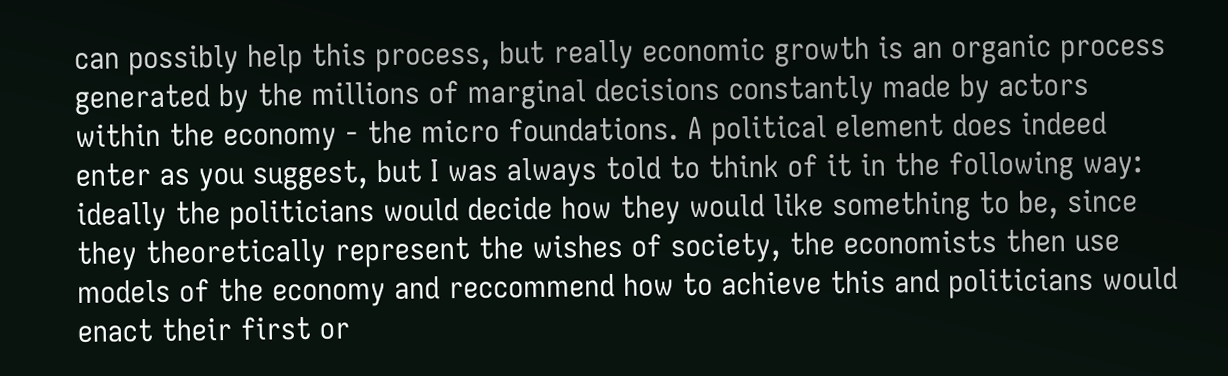can possibly help this process, but really economic growth is an organic process generated by the millions of marginal decisions constantly made by actors within the economy - the micro foundations. A political element does indeed enter as you suggest, but I was always told to think of it in the following way: ideally the politicians would decide how they would like something to be, since they theoretically represent the wishes of society, the economists then use models of the economy and reccommend how to achieve this and politicians would enact their first or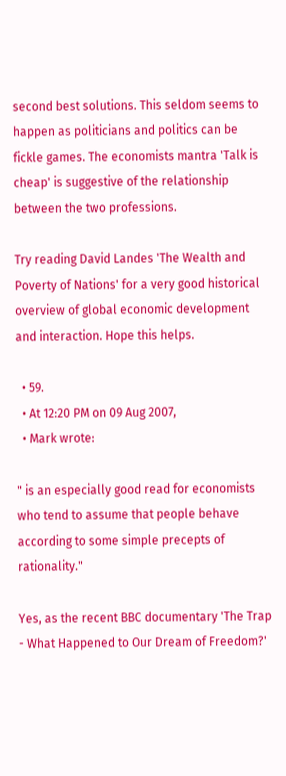second best solutions. This seldom seems to happen as politicians and politics can be fickle games. The economists mantra 'Talk is cheap' is suggestive of the relationship between the two professions.

Try reading David Landes 'The Wealth and Poverty of Nations' for a very good historical overview of global economic development and interaction. Hope this helps.

  • 59.
  • At 12:20 PM on 09 Aug 2007,
  • Mark wrote:

" is an especially good read for economists who tend to assume that people behave according to some simple precepts of rationality."

Yes, as the recent BBC documentary 'The Trap - What Happened to Our Dream of Freedom?'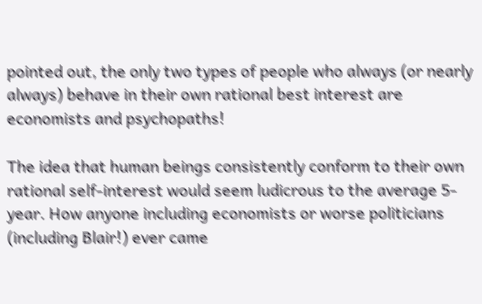pointed out, the only two types of people who always (or nearly always) behave in their own rational best interest are economists and psychopaths!

The idea that human beings consistently conform to their own rational self-interest would seem ludicrous to the average 5-year. How anyone including economists or worse politicians (including Blair!) ever came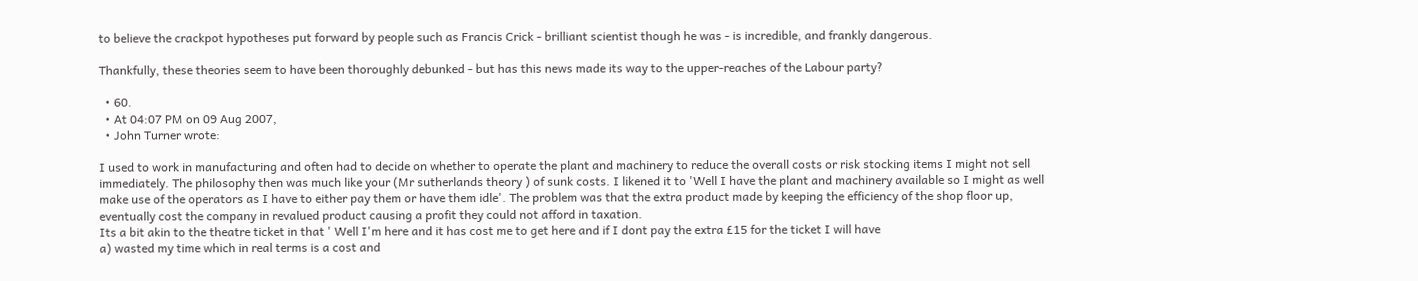to believe the crackpot hypotheses put forward by people such as Francis Crick - brilliant scientist though he was - is incredible, and frankly dangerous.

Thankfully, these theories seem to have been thoroughly debunked - but has this news made its way to the upper-reaches of the Labour party?

  • 60.
  • At 04:07 PM on 09 Aug 2007,
  • John Turner wrote:

I used to work in manufacturing and often had to decide on whether to operate the plant and machinery to reduce the overall costs or risk stocking items I might not sell immediately. The philosophy then was much like your (Mr sutherlands theory ) of sunk costs. I likened it to 'Well I have the plant and machinery available so I might as well make use of the operators as I have to either pay them or have them idle'. The problem was that the extra product made by keeping the efficiency of the shop floor up, eventually cost the company in revalued product causing a profit they could not afford in taxation.
Its a bit akin to the theatre ticket in that ' Well I'm here and it has cost me to get here and if I dont pay the extra £15 for the ticket I will have
a) wasted my time which in real terms is a cost and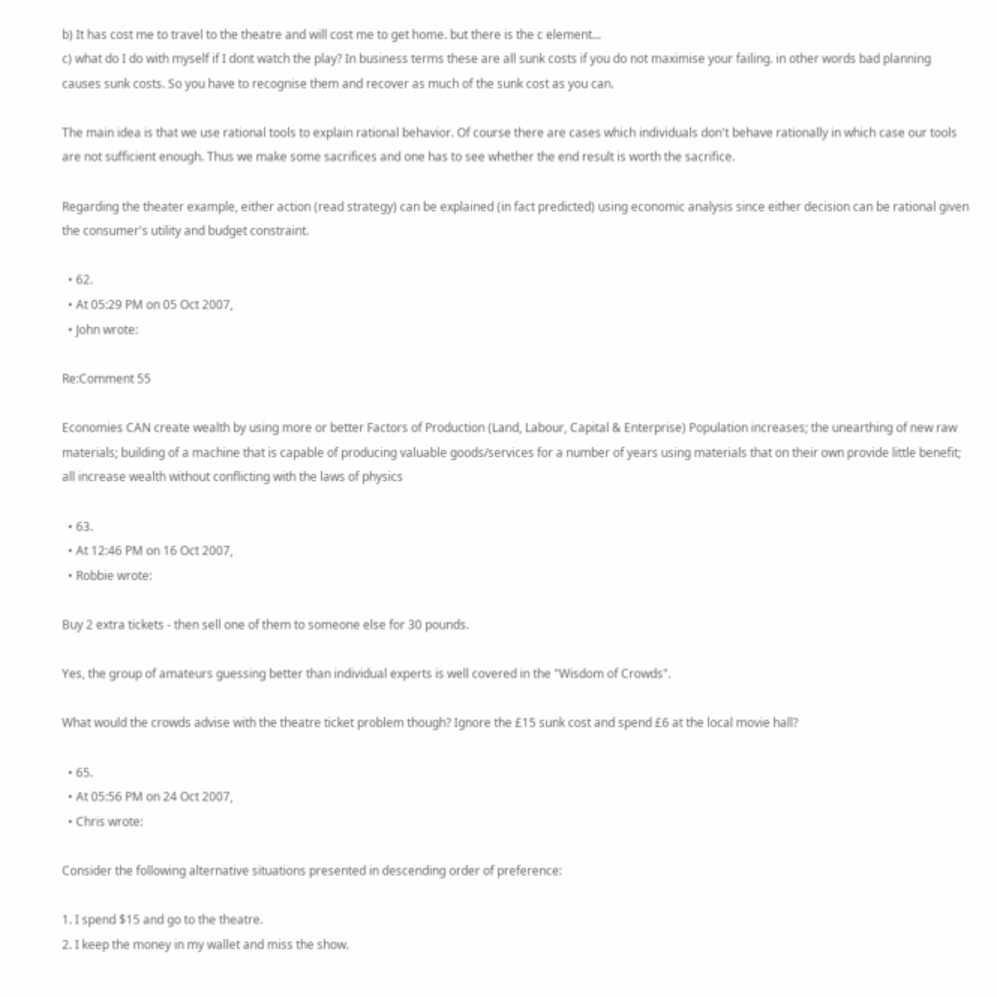b) It has cost me to travel to the theatre and will cost me to get home. but there is the c element...
c) what do I do with myself if I dont watch the play? In business terms these are all sunk costs if you do not maximise your failing. in other words bad planning causes sunk costs. So you have to recognise them and recover as much of the sunk cost as you can.

The main idea is that we use rational tools to explain rational behavior. Of course there are cases which individuals don't behave rationally in which case our tools are not sufficient enough. Thus we make some sacrifices and one has to see whether the end result is worth the sacrifice.

Regarding the theater example, either action (read strategy) can be explained (in fact predicted) using economic analysis since either decision can be rational given the consumer's utility and budget constraint.

  • 62.
  • At 05:29 PM on 05 Oct 2007,
  • John wrote:

Re:Comment 55

Economies CAN create wealth by using more or better Factors of Production (Land, Labour, Capital & Enterprise) Population increases; the unearthing of new raw materials; building of a machine that is capable of producing valuable goods/services for a number of years using materials that on their own provide little benefit; all increase wealth without conflicting with the laws of physics

  • 63.
  • At 12:46 PM on 16 Oct 2007,
  • Robbie wrote:

Buy 2 extra tickets - then sell one of them to someone else for 30 pounds.

Yes, the group of amateurs guessing better than individual experts is well covered in the "Wisdom of Crowds".

What would the crowds advise with the theatre ticket problem though? Ignore the £15 sunk cost and spend £6 at the local movie hall?

  • 65.
  • At 05:56 PM on 24 Oct 2007,
  • Chris wrote:

Consider the following alternative situations presented in descending order of preference:

1. I spend $15 and go to the theatre.
2. I keep the money in my wallet and miss the show.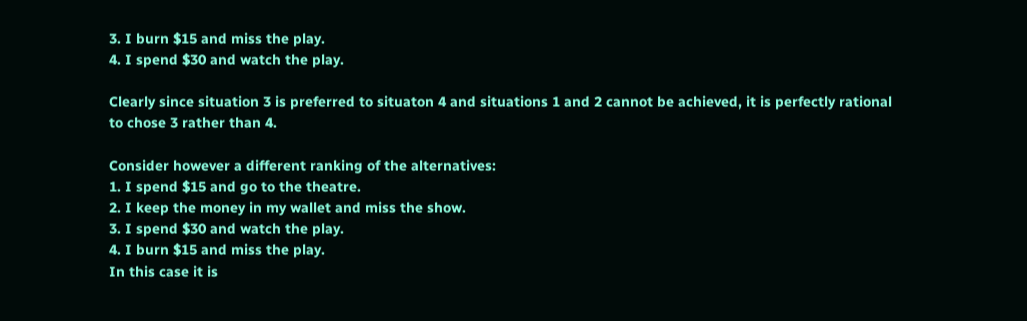3. I burn $15 and miss the play.
4. I spend $30 and watch the play.

Clearly since situation 3 is preferred to situaton 4 and situations 1 and 2 cannot be achieved, it is perfectly rational
to chose 3 rather than 4.

Consider however a different ranking of the alternatives:
1. I spend $15 and go to the theatre.
2. I keep the money in my wallet and miss the show.
3. I spend $30 and watch the play.
4. I burn $15 and miss the play.
In this case it is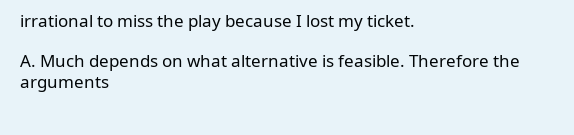irrational to miss the play because I lost my ticket.

A. Much depends on what alternative is feasible. Therefore the arguments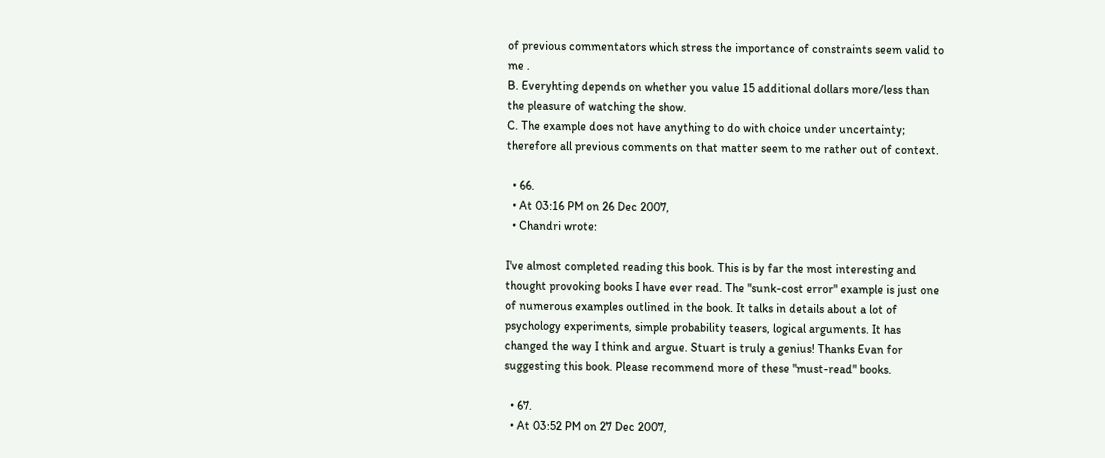of previous commentators which stress the importance of constraints seem valid to me .
B. Everyhting depends on whether you value 15 additional dollars more/less than the pleasure of watching the show.
C. The example does not have anything to do with choice under uncertainty; therefore all previous comments on that matter seem to me rather out of context.

  • 66.
  • At 03:16 PM on 26 Dec 2007,
  • Chandri wrote:

I've almost completed reading this book. This is by far the most interesting and thought provoking books I have ever read. The "sunk-cost error" example is just one of numerous examples outlined in the book. It talks in details about a lot of psychology experiments, simple probability teasers, logical arguments. It has changed the way I think and argue. Stuart is truly a genius! Thanks Evan for suggesting this book. Please recommend more of these "must-read" books.

  • 67.
  • At 03:52 PM on 27 Dec 2007,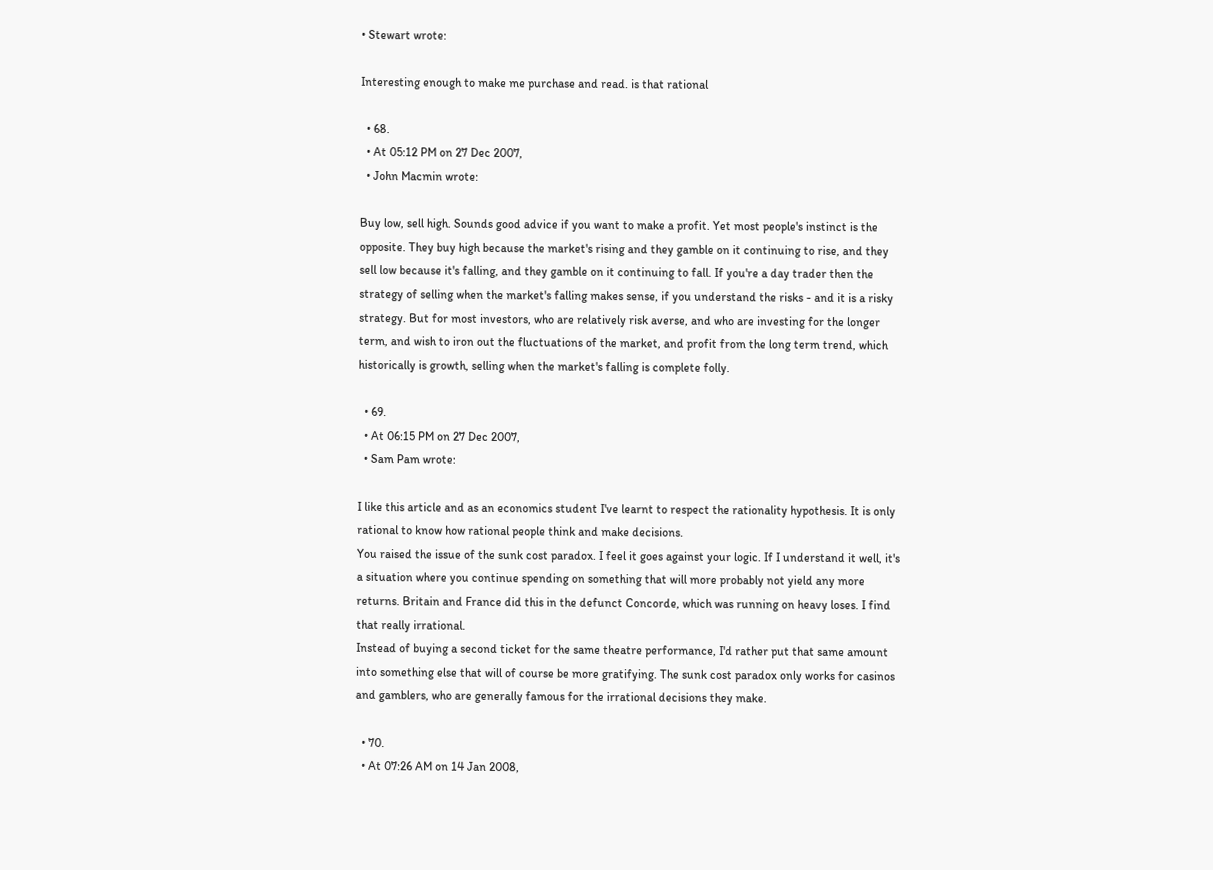• Stewart wrote:

Interesting enough to make me purchase and read. is that rational

  • 68.
  • At 05:12 PM on 27 Dec 2007,
  • John Macmin wrote:

Buy low, sell high. Sounds good advice if you want to make a profit. Yet most people's instinct is the opposite. They buy high because the market's rising and they gamble on it continuing to rise, and they sell low because it's falling, and they gamble on it continuing to fall. If you're a day trader then the strategy of selling when the market's falling makes sense, if you understand the risks - and it is a risky strategy. But for most investors, who are relatively risk averse, and who are investing for the longer term, and wish to iron out the fluctuations of the market, and profit from the long term trend, which historically is growth, selling when the market's falling is complete folly.

  • 69.
  • At 06:15 PM on 27 Dec 2007,
  • Sam Pam wrote:

I like this article and as an economics student I've learnt to respect the rationality hypothesis. It is only rational to know how rational people think and make decisions.
You raised the issue of the sunk cost paradox. I feel it goes against your logic. If I understand it well, it's a situation where you continue spending on something that will more probably not yield any more returns. Britain and France did this in the defunct Concorde, which was running on heavy loses. I find that really irrational.
Instead of buying a second ticket for the same theatre performance, I'd rather put that same amount into something else that will of course be more gratifying. The sunk cost paradox only works for casinos and gamblers, who are generally famous for the irrational decisions they make.

  • 70.
  • At 07:26 AM on 14 Jan 2008,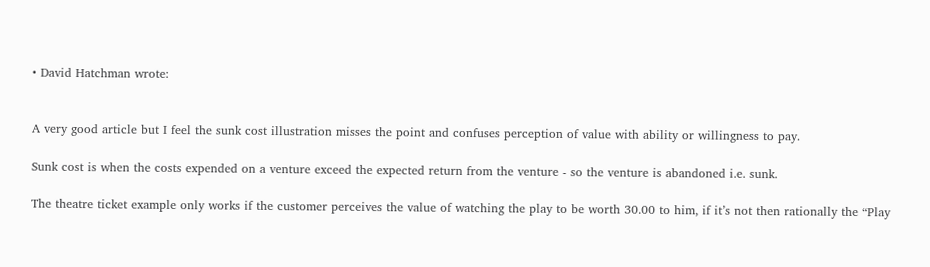• David Hatchman wrote:


A very good article but I feel the sunk cost illustration misses the point and confuses perception of value with ability or willingness to pay.

Sunk cost is when the costs expended on a venture exceed the expected return from the venture - so the venture is abandoned i.e. sunk.

The theatre ticket example only works if the customer perceives the value of watching the play to be worth 30.00 to him, if it’s not then rationally the “Play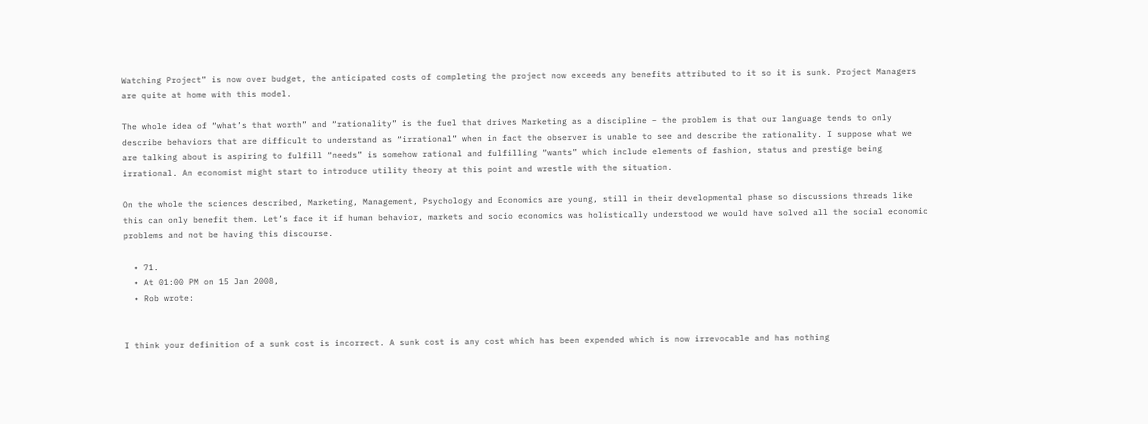Watching Project” is now over budget, the anticipated costs of completing the project now exceeds any benefits attributed to it so it is sunk. Project Managers are quite at home with this model.

The whole idea of “what’s that worth” and “rationality” is the fuel that drives Marketing as a discipline – the problem is that our language tends to only describe behaviors that are difficult to understand as “irrational” when in fact the observer is unable to see and describe the rationality. I suppose what we are talking about is aspiring to fulfill “needs” is somehow rational and fulfilling “wants” which include elements of fashion, status and prestige being irrational. An economist might start to introduce utility theory at this point and wrestle with the situation.

On the whole the sciences described, Marketing, Management, Psychology and Economics are young, still in their developmental phase so discussions threads like this can only benefit them. Let’s face it if human behavior, markets and socio economics was holistically understood we would have solved all the social economic problems and not be having this discourse.

  • 71.
  • At 01:00 PM on 15 Jan 2008,
  • Rob wrote:


I think your definition of a sunk cost is incorrect. A sunk cost is any cost which has been expended which is now irrevocable and has nothing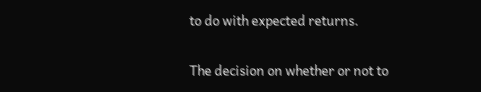to do with expected returns.

The decision on whether or not to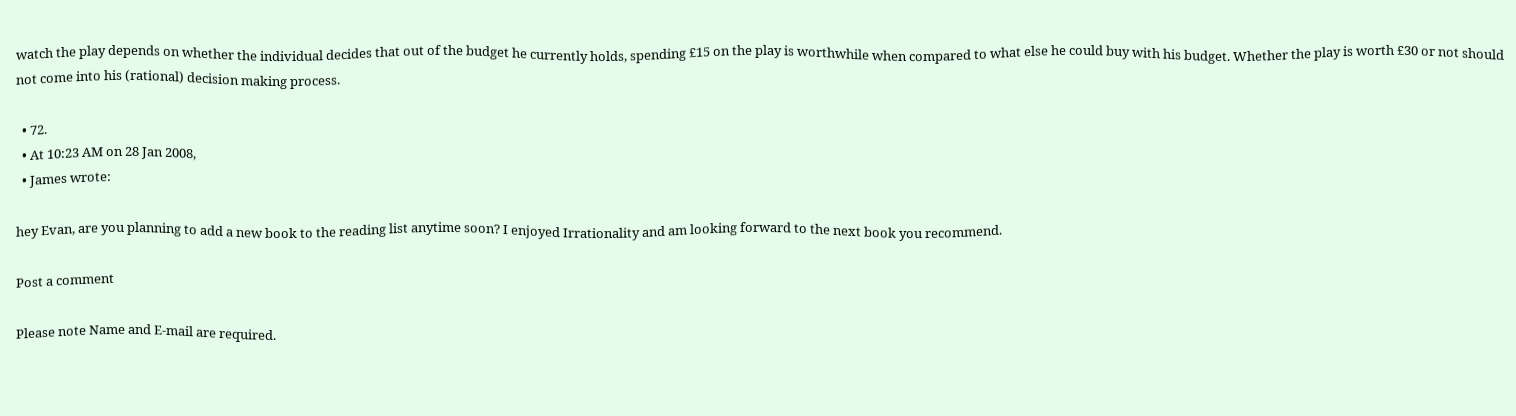watch the play depends on whether the individual decides that out of the budget he currently holds, spending £15 on the play is worthwhile when compared to what else he could buy with his budget. Whether the play is worth £30 or not should not come into his (rational) decision making process.

  • 72.
  • At 10:23 AM on 28 Jan 2008,
  • James wrote:

hey Evan, are you planning to add a new book to the reading list anytime soon? I enjoyed Irrationality and am looking forward to the next book you recommend.

Post a comment

Please note Name and E-mail are required.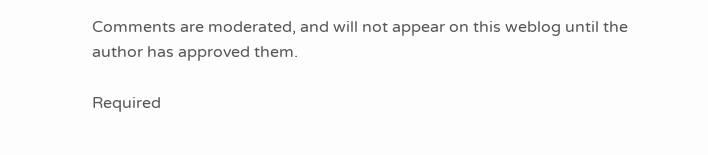Comments are moderated, and will not appear on this weblog until the author has approved them.

Required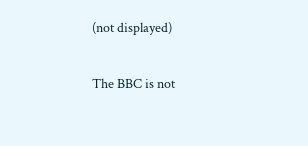(not displayed)

The BBC is not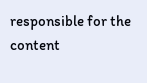responsible for the content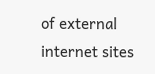of external internet sites